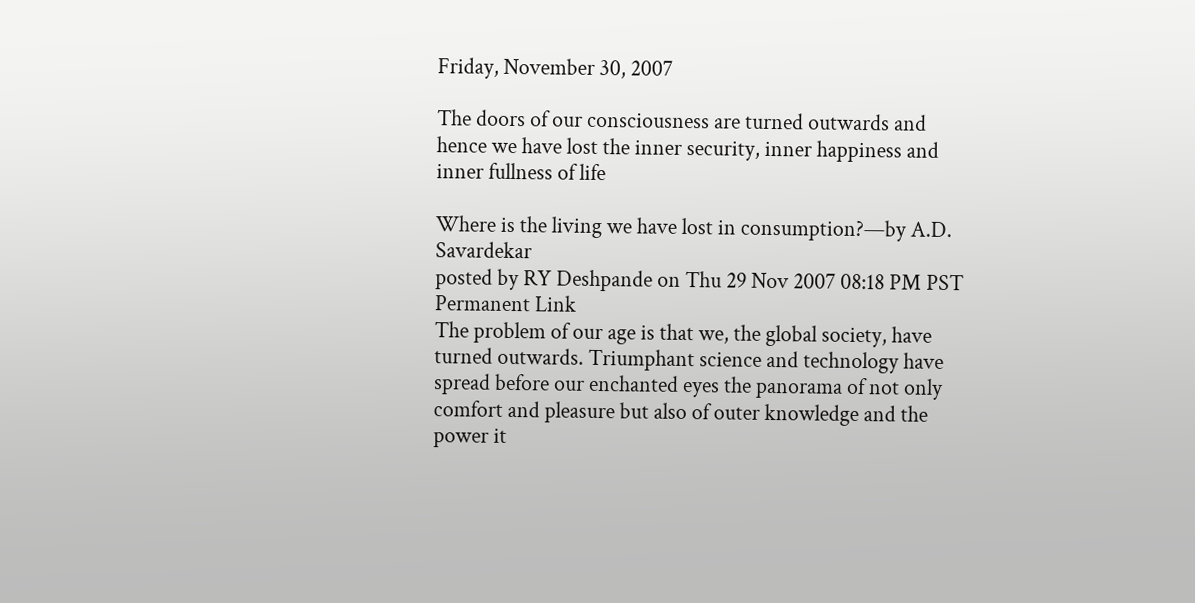Friday, November 30, 2007

The doors of our consciousness are turned outwards and hence we have lost the inner security, inner happiness and inner fullness of life

Where is the living we have lost in consumption?—by A.D. Savardekar
posted by RY Deshpande on Thu 29 Nov 2007 08:18 PM PST Permanent Link
The problem of our age is that we, the global society, have turned outwards. Triumphant science and technology have spread before our enchanted eyes the panorama of not only comfort and pleasure but also of outer knowledge and the power it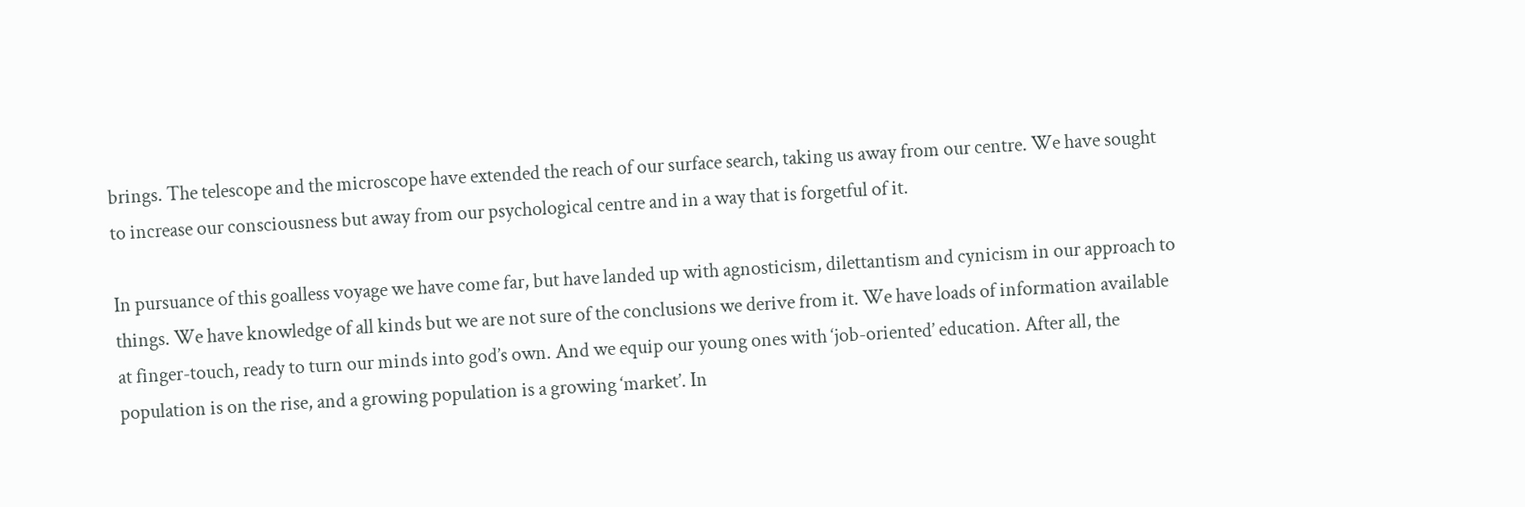brings. The telescope and the microscope have extended the reach of our surface search, taking us away from our centre. We have sought to increase our consciousness but away from our psychological centre and in a way that is forgetful of it.

In pursuance of this goalless voyage we have come far, but have landed up with agnosticism, dilettantism and cynicism in our approach to things. We have knowledge of all kinds but we are not sure of the conclusions we derive from it. We have loads of information available at finger-touch, ready to turn our minds into god’s own. And we equip our young ones with ‘job-oriented’ education. After all, the population is on the rise, and a growing population is a growing ‘market’. In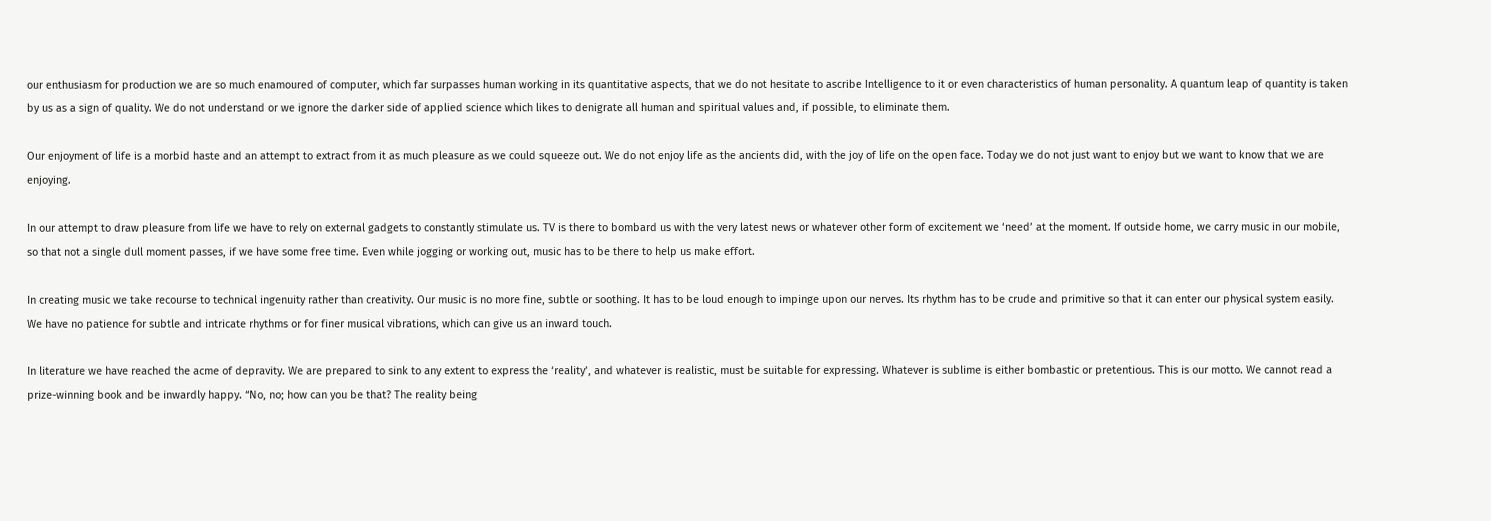our enthusiasm for production we are so much enamoured of computer, which far surpasses human working in its quantitative aspects, that we do not hesitate to ascribe Intelligence to it or even characteristics of human personality. A quantum leap of quantity is taken by us as a sign of quality. We do not understand or we ignore the darker side of applied science which likes to denigrate all human and spiritual values and, if possible, to eliminate them.

Our enjoyment of life is a morbid haste and an attempt to extract from it as much pleasure as we could squeeze out. We do not enjoy life as the ancients did, with the joy of life on the open face. Today we do not just want to enjoy but we want to know that we are enjoying.

In our attempt to draw pleasure from life we have to rely on external gadgets to constantly stimulate us. TV is there to bombard us with the very latest news or whatever other form of excitement we ‘need’ at the moment. If outside home, we carry music in our mobile, so that not a single dull moment passes, if we have some free time. Even while jogging or working out, music has to be there to help us make effort.

In creating music we take recourse to technical ingenuity rather than creativity. Our music is no more fine, subtle or soothing. It has to be loud enough to impinge upon our nerves. Its rhythm has to be crude and primitive so that it can enter our physical system easily. We have no patience for subtle and intricate rhythms or for finer musical vibrations, which can give us an inward touch.

In literature we have reached the acme of depravity. We are prepared to sink to any extent to express the ‘reality’, and whatever is realistic, must be suitable for expressing. Whatever is sublime is either bombastic or pretentious. This is our motto. We cannot read a prize-winning book and be inwardly happy. “No, no; how can you be that? The reality being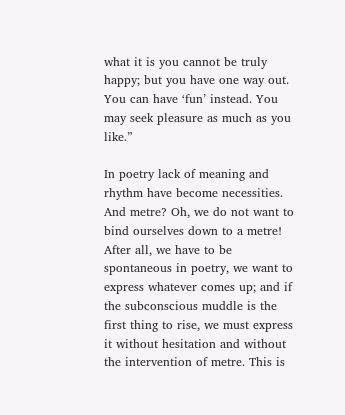what it is you cannot be truly happy; but you have one way out. You can have ‘fun’ instead. You may seek pleasure as much as you like.”

In poetry lack of meaning and rhythm have become necessities. And metre? Oh, we do not want to bind ourselves down to a metre! After all, we have to be spontaneous in poetry, we want to express whatever comes up; and if the subconscious muddle is the first thing to rise, we must express it without hesitation and without the intervention of metre. This is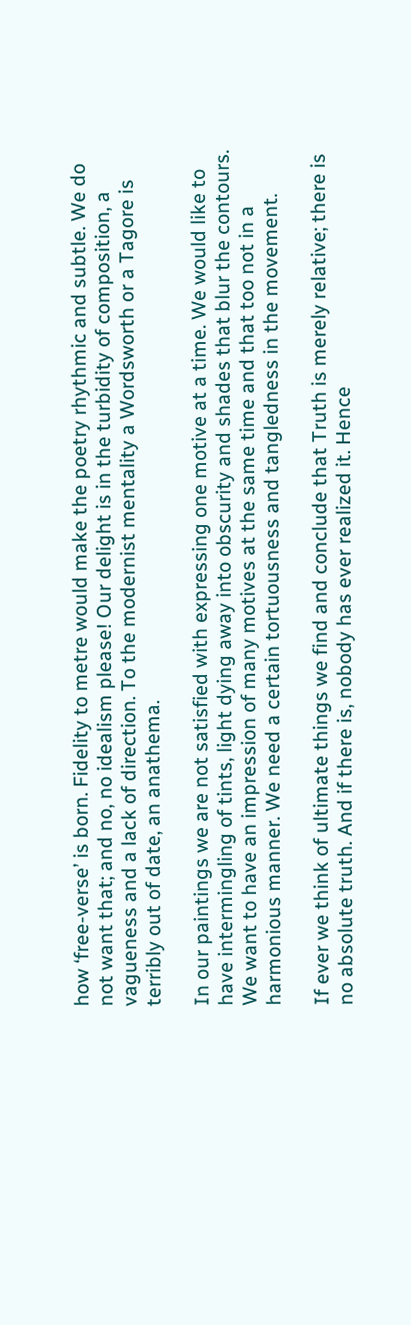how ‘free-verse’ is born. Fidelity to metre would make the poetry rhythmic and subtle. We do not want that; and no, no idealism please! Our delight is in the turbidity of composition, a vagueness and a lack of direction. To the modernist mentality a Wordsworth or a Tagore is terribly out of date, an anathema.

In our paintings we are not satisfied with expressing one motive at a time. We would like to have intermingling of tints, light dying away into obscurity and shades that blur the contours. We want to have an impression of many motives at the same time and that too not in a harmonious manner. We need a certain tortuousness and tangledness in the movement.

If ever we think of ultimate things we find and conclude that Truth is merely relative; there is no absolute truth. And if there is, nobody has ever realized it. Hence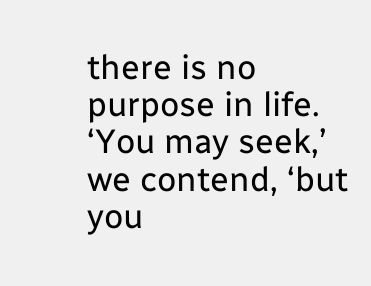there is no purpose in life. ‘You may seek,’ we contend, ‘but you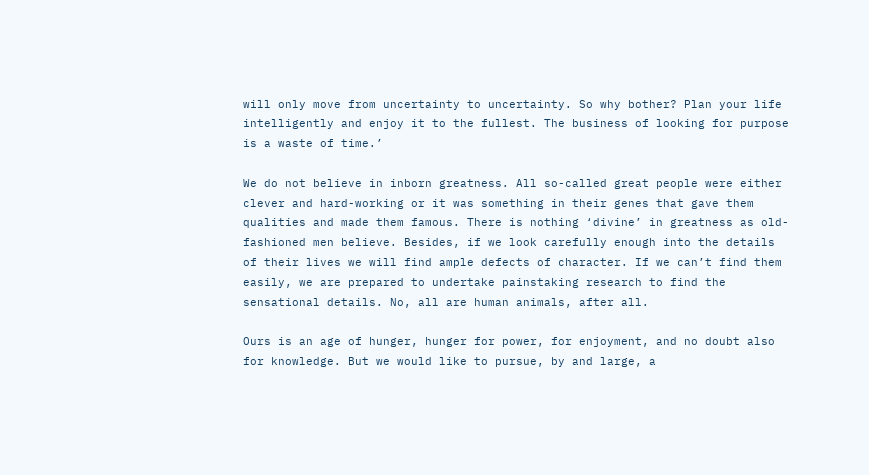will only move from uncertainty to uncertainty. So why bother? Plan your life intelligently and enjoy it to the fullest. The business of looking for purpose is a waste of time.’

We do not believe in inborn greatness. All so-called great people were either clever and hard-working or it was something in their genes that gave them qualities and made them famous. There is nothing ‘divine’ in greatness as old-fashioned men believe. Besides, if we look carefully enough into the details of their lives we will find ample defects of character. If we can’t find them easily, we are prepared to undertake painstaking research to find the sensational details. No, all are human animals, after all.

Ours is an age of hunger, hunger for power, for enjoyment, and no doubt also for knowledge. But we would like to pursue, by and large, a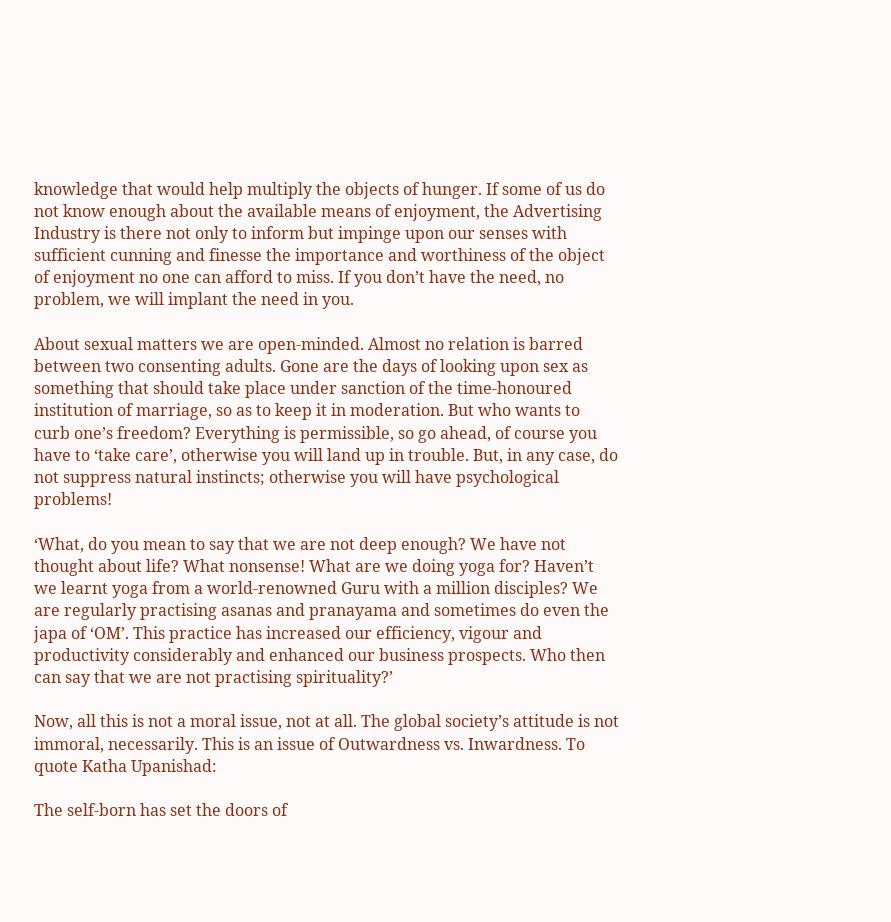knowledge that would help multiply the objects of hunger. If some of us do not know enough about the available means of enjoyment, the Advertising Industry is there not only to inform but impinge upon our senses with sufficient cunning and finesse the importance and worthiness of the object of enjoyment no one can afford to miss. If you don’t have the need, no problem, we will implant the need in you.

About sexual matters we are open-minded. Almost no relation is barred between two consenting adults. Gone are the days of looking upon sex as something that should take place under sanction of the time-honoured institution of marriage, so as to keep it in moderation. But who wants to curb one’s freedom? Everything is permissible, so go ahead, of course you have to ‘take care’, otherwise you will land up in trouble. But, in any case, do not suppress natural instincts; otherwise you will have psychological problems!

‘What, do you mean to say that we are not deep enough? We have not thought about life? What nonsense! What are we doing yoga for? Haven’t we learnt yoga from a world-renowned Guru with a million disciples? We are regularly practising asanas and pranayama and sometimes do even the japa of ‘OM’. This practice has increased our efficiency, vigour and productivity considerably and enhanced our business prospects. Who then can say that we are not practising spirituality?’

Now, all this is not a moral issue, not at all. The global society’s attitude is not immoral, necessarily. This is an issue of Outwardness vs. Inwardness. To quote Katha Upanishad:

The self-born has set the doors of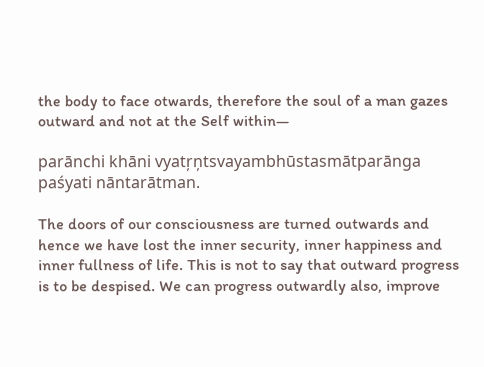the body to face otwards, therefore the soul of a man gazes outward and not at the Self within—

parānchi khāni vyatŗņtsvayambhūstasmātparānga paśyati nāntarātman.

The doors of our consciousness are turned outwards and hence we have lost the inner security, inner happiness and inner fullness of life. This is not to say that outward progress is to be despised. We can progress outwardly also, improve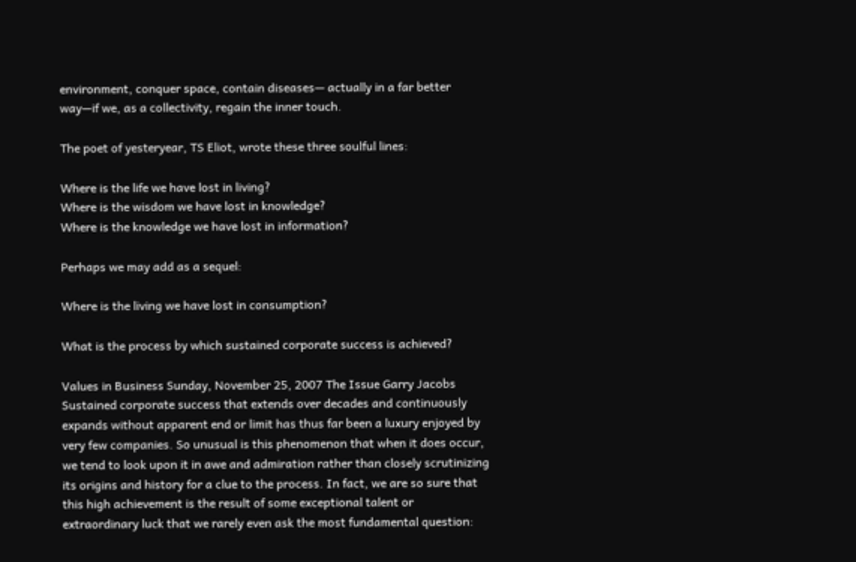environment, conquer space, contain diseases— actually in a far better way—if we, as a collectivity, regain the inner touch.

The poet of yesteryear, TS Eliot, wrote these three soulful lines:

Where is the life we have lost in living?
Where is the wisdom we have lost in knowledge?
Where is the knowledge we have lost in information?

Perhaps we may add as a sequel:

Where is the living we have lost in consumption?

What is the process by which sustained corporate success is achieved?

Values in Business Sunday, November 25, 2007 The Issue Garry Jacobs
Sustained corporate success that extends over decades and continuously expands without apparent end or limit has thus far been a luxury enjoyed by very few companies. So unusual is this phenomenon that when it does occur, we tend to look upon it in awe and admiration rather than closely scrutinizing its origins and history for a clue to the process. In fact, we are so sure that this high achievement is the result of some exceptional talent or extraordinary luck that we rarely even ask the most fundamental question: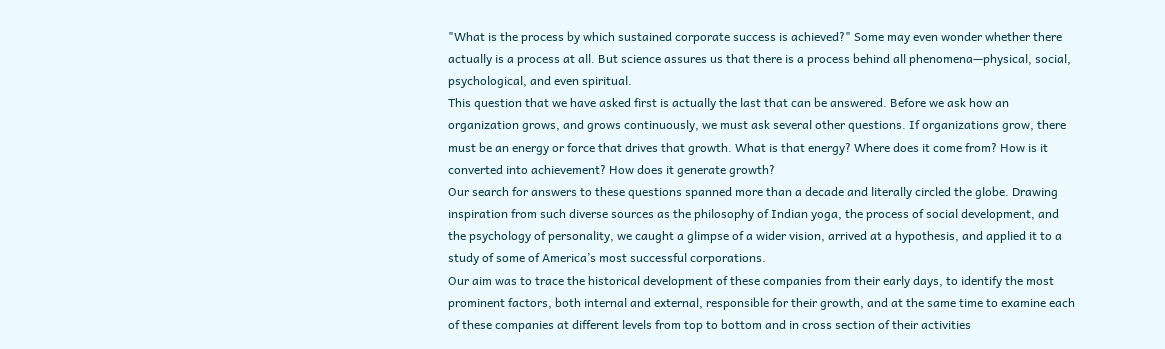"What is the process by which sustained corporate success is achieved?" Some may even wonder whether there actually is a process at all. But science assures us that there is a process behind all phenomena—physical, social, psychological, and even spiritual.
This question that we have asked first is actually the last that can be answered. Before we ask how an organization grows, and grows continuously, we must ask several other questions. If organizations grow, there must be an energy or force that drives that growth. What is that energy? Where does it come from? How is it converted into achievement? How does it generate growth?
Our search for answers to these questions spanned more than a decade and literally circled the globe. Drawing inspiration from such diverse sources as the philosophy of Indian yoga, the process of social development, and the psychology of personality, we caught a glimpse of a wider vision, arrived at a hypothesis, and applied it to a study of some of America’s most successful corporations.
Our aim was to trace the historical development of these companies from their early days, to identify the most prominent factors, both internal and external, responsible for their growth, and at the same time to examine each of these companies at different levels from top to bottom and in cross section of their activities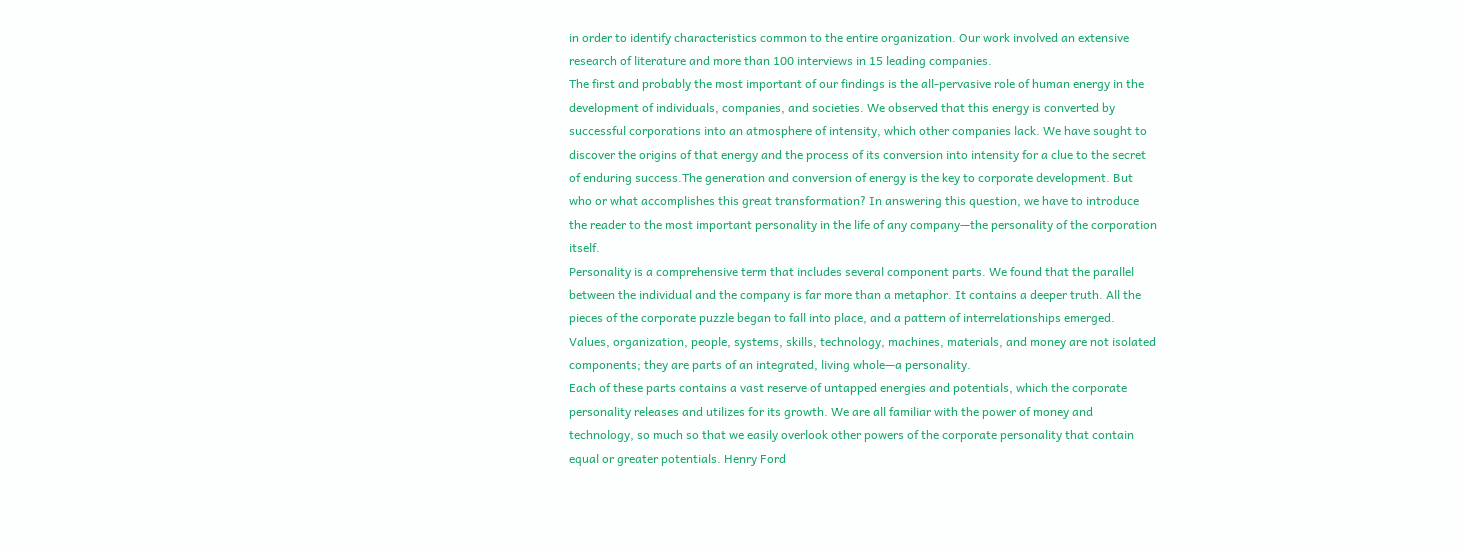in order to identify characteristics common to the entire organization. Our work involved an extensive research of literature and more than 100 interviews in 15 leading companies.
The first and probably the most important of our findings is the all-pervasive role of human energy in the development of individuals, companies, and societies. We observed that this energy is converted by successful corporations into an atmosphere of intensity, which other companies lack. We have sought to discover the origins of that energy and the process of its conversion into intensity for a clue to the secret of enduring success.The generation and conversion of energy is the key to corporate development. But who or what accomplishes this great transformation? In answering this question, we have to introduce the reader to the most important personality in the life of any company—the personality of the corporation itself.
Personality is a comprehensive term that includes several component parts. We found that the parallel between the individual and the company is far more than a metaphor. It contains a deeper truth. All the pieces of the corporate puzzle began to fall into place, and a pattern of interrelationships emerged. Values, organization, people, systems, skills, technology, machines, materials, and money are not isolated components; they are parts of an integrated, living whole—a personality.
Each of these parts contains a vast reserve of untapped energies and potentials, which the corporate personality releases and utilizes for its growth. We are all familiar with the power of money and technology, so much so that we easily overlook other powers of the corporate personality that contain equal or greater potentials. Henry Ford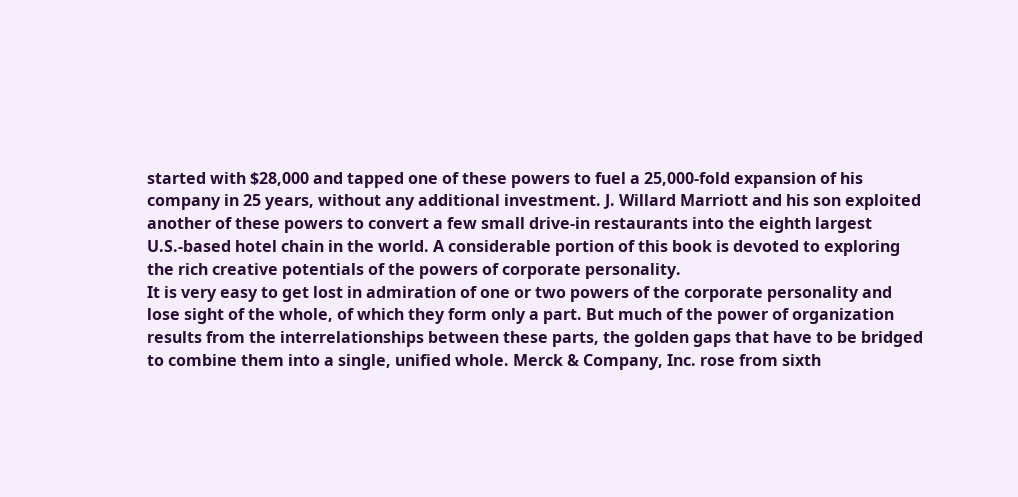started with $28,000 and tapped one of these powers to fuel a 25,000-fold expansion of his company in 25 years, without any additional investment. J. Willard Marriott and his son exploited another of these powers to convert a few small drive-in restaurants into the eighth largest U.S.-based hotel chain in the world. A considerable portion of this book is devoted to exploring the rich creative potentials of the powers of corporate personality.
It is very easy to get lost in admiration of one or two powers of the corporate personality and lose sight of the whole, of which they form only a part. But much of the power of organization results from the interrelationships between these parts, the golden gaps that have to be bridged to combine them into a single, unified whole. Merck & Company, Inc. rose from sixth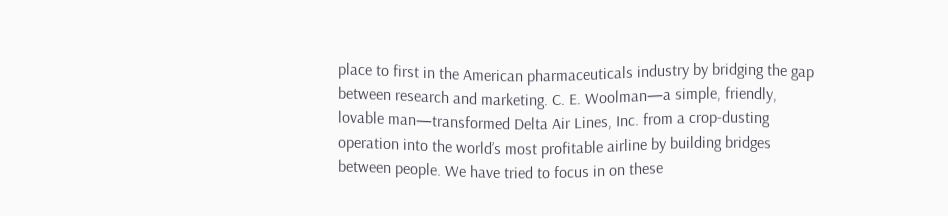place to first in the American pharmaceuticals industry by bridging the gap between research and marketing. C. E. Woolman—a simple, friendly, lovable man—transformed Delta Air Lines, Inc. from a crop-dusting operation into the world’s most profitable airline by building bridges between people. We have tried to focus in on these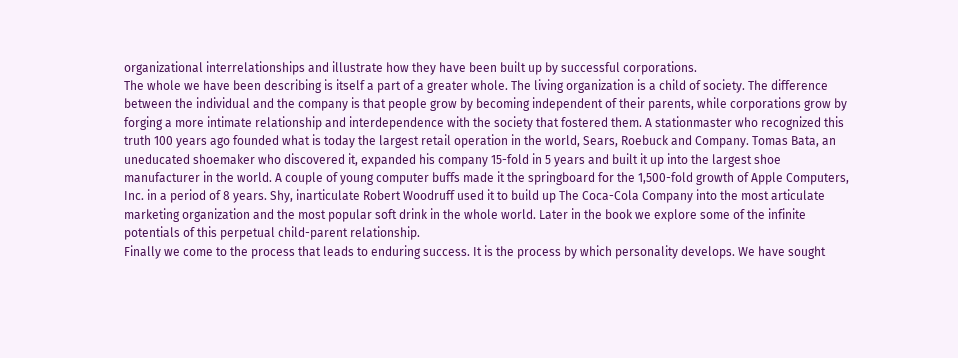organizational interrelationships and illustrate how they have been built up by successful corporations.
The whole we have been describing is itself a part of a greater whole. The living organization is a child of society. The difference between the individual and the company is that people grow by becoming independent of their parents, while corporations grow by forging a more intimate relationship and interdependence with the society that fostered them. A stationmaster who recognized this truth 100 years ago founded what is today the largest retail operation in the world, Sears, Roebuck and Company. Tomas Bata, an uneducated shoemaker who discovered it, expanded his company 15-fold in 5 years and built it up into the largest shoe manufacturer in the world. A couple of young computer buffs made it the springboard for the 1,500-fold growth of Apple Computers, Inc. in a period of 8 years. Shy, inarticulate Robert Woodruff used it to build up The Coca-Cola Company into the most articulate marketing organization and the most popular soft drink in the whole world. Later in the book we explore some of the infinite potentials of this perpetual child-parent relationship.
Finally we come to the process that leads to enduring success. It is the process by which personality develops. We have sought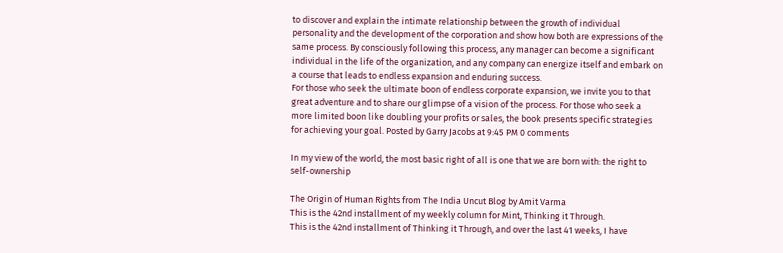to discover and explain the intimate relationship between the growth of individual personality and the development of the corporation and show how both are expressions of the same process. By consciously following this process, any manager can become a significant individual in the life of the organization, and any company can energize itself and embark on a course that leads to endless expansion and enduring success.
For those who seek the ultimate boon of endless corporate expansion, we invite you to that great adventure and to share our glimpse of a vision of the process. For those who seek a more limited boon like doubling your profits or sales, the book presents specific strategies for achieving your goal. Posted by Garry Jacobs at 9:45 PM 0 comments

In my view of the world, the most basic right of all is one that we are born with: the right to self-ownership

The Origin of Human Rights from The India Uncut Blog by Amit Varma
This is the 42nd installment of my weekly column for Mint, Thinking it Through.
This is the 42nd installment of Thinking it Through, and over the last 41 weeks, I have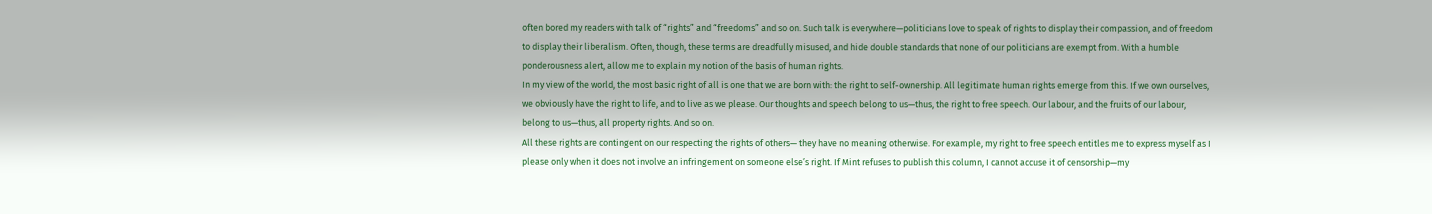often bored my readers with talk of “rights” and “freedoms” and so on. Such talk is everywhere—politicians love to speak of rights to display their compassion, and of freedom to display their liberalism. Often, though, these terms are dreadfully misused, and hide double standards that none of our politicians are exempt from. With a humble ponderousness alert, allow me to explain my notion of the basis of human rights.
In my view of the world, the most basic right of all is one that we are born with: the right to self-ownership. All legitimate human rights emerge from this. If we own ourselves, we obviously have the right to life, and to live as we please. Our thoughts and speech belong to us—thus, the right to free speech. Our labour, and the fruits of our labour, belong to us—thus, all property rights. And so on.
All these rights are contingent on our respecting the rights of others— they have no meaning otherwise. For example, my right to free speech entitles me to express myself as I please only when it does not involve an infringement on someone else’s right. If Mint refuses to publish this column, I cannot accuse it of censorship—my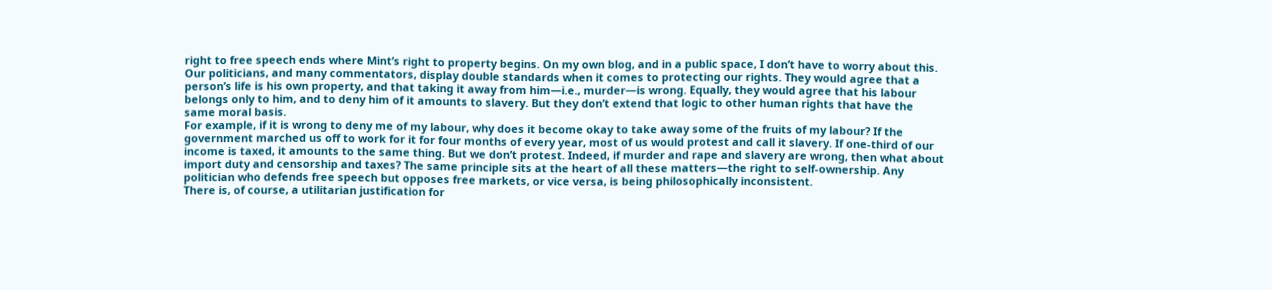right to free speech ends where Mint’s right to property begins. On my own blog, and in a public space, I don’t have to worry about this.
Our politicians, and many commentators, display double standards when it comes to protecting our rights. They would agree that a person’s life is his own property, and that taking it away from him—i.e., murder—is wrong. Equally, they would agree that his labour belongs only to him, and to deny him of it amounts to slavery. But they don’t extend that logic to other human rights that have the same moral basis.
For example, if it is wrong to deny me of my labour, why does it become okay to take away some of the fruits of my labour? If the government marched us off to work for it for four months of every year, most of us would protest and call it slavery. If one-third of our income is taxed, it amounts to the same thing. But we don’t protest. Indeed, if murder and rape and slavery are wrong, then what about import duty and censorship and taxes? The same principle sits at the heart of all these matters—the right to self-ownership. Any politician who defends free speech but opposes free markets, or vice versa, is being philosophically inconsistent.
There is, of course, a utilitarian justification for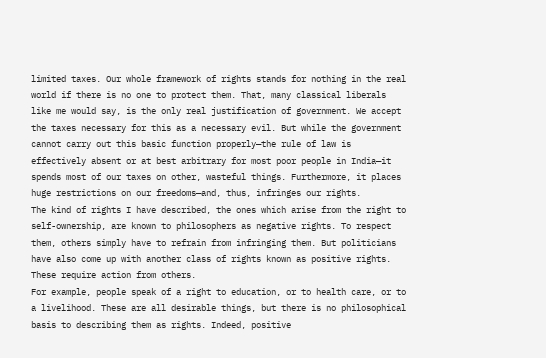limited taxes. Our whole framework of rights stands for nothing in the real world if there is no one to protect them. That, many classical liberals like me would say, is the only real justification of government. We accept the taxes necessary for this as a necessary evil. But while the government cannot carry out this basic function properly—the rule of law is effectively absent or at best arbitrary for most poor people in India—it spends most of our taxes on other, wasteful things. Furthermore, it places huge restrictions on our freedoms—and, thus, infringes our rights.
The kind of rights I have described, the ones which arise from the right to self-ownership, are known to philosophers as negative rights. To respect them, others simply have to refrain from infringing them. But politicians have also come up with another class of rights known as positive rights. These require action from others.
For example, people speak of a right to education, or to health care, or to a livelihood. These are all desirable things, but there is no philosophical basis to describing them as rights. Indeed, positive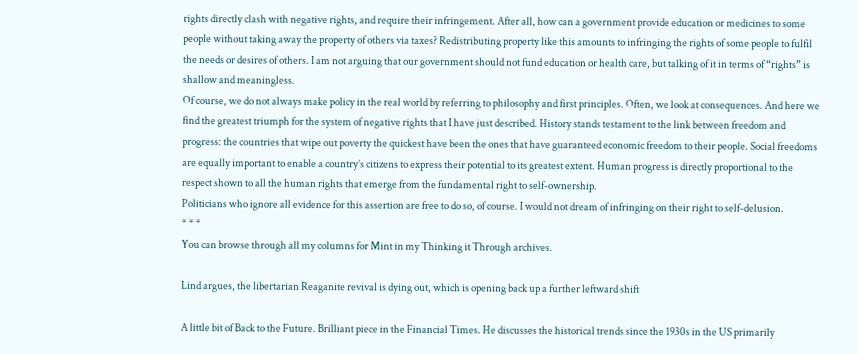rights directly clash with negative rights, and require their infringement. After all, how can a government provide education or medicines to some people without taking away the property of others via taxes? Redistributing property like this amounts to infringing the rights of some people to fulfil the needs or desires of others. I am not arguing that our government should not fund education or health care, but talking of it in terms of “rights” is shallow and meaningless.
Of course, we do not always make policy in the real world by referring to philosophy and first principles. Often, we look at consequences. And here we find the greatest triumph for the system of negative rights that I have just described. History stands testament to the link between freedom and progress: the countries that wipe out poverty the quickest have been the ones that have guaranteed economic freedom to their people. Social freedoms are equally important to enable a country’s citizens to express their potential to its greatest extent. Human progress is directly proportional to the respect shown to all the human rights that emerge from the fundamental right to self-ownership.
Politicians who ignore all evidence for this assertion are free to do so, of course. I would not dream of infringing on their right to self-delusion.
* * *
You can browse through all my columns for Mint in my Thinking it Through archives.

Lind argues, the libertarian Reaganite revival is dying out, which is opening back up a further leftward shift

A little bit of Back to the Future. Brilliant piece in the Financial Times. He discusses the historical trends since the 1930s in the US primarily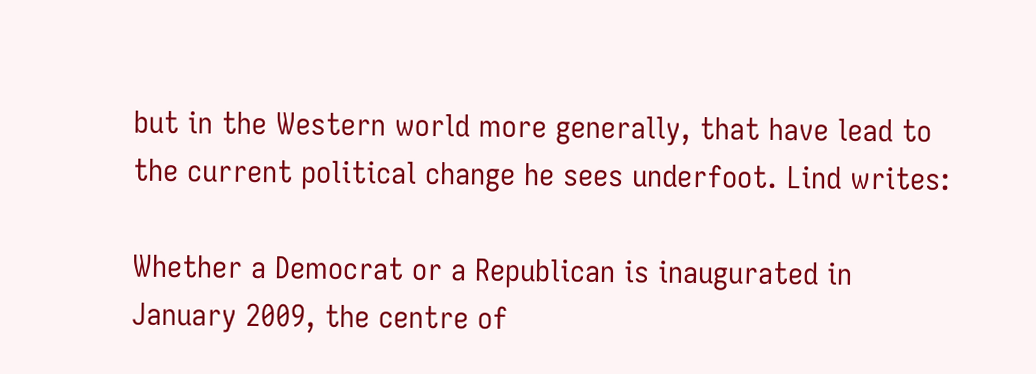but in the Western world more generally, that have lead to the current political change he sees underfoot. Lind writes:

Whether a Democrat or a Republican is inaugurated in January 2009, the centre of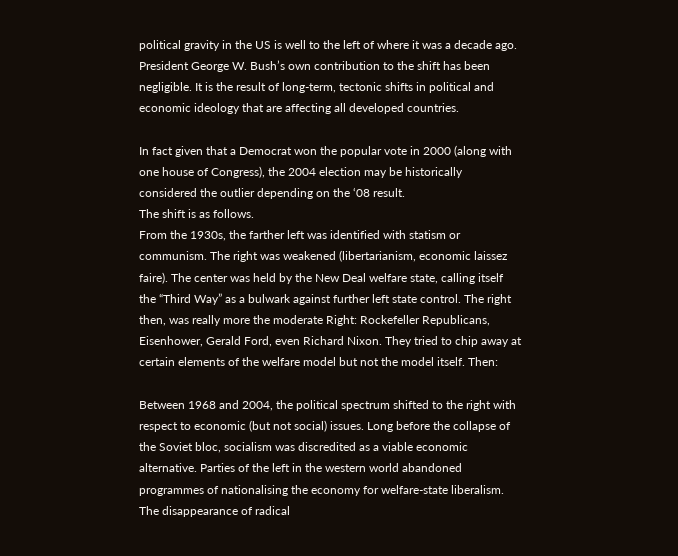political gravity in the US is well to the left of where it was a decade ago. President George W. Bush’s own contribution to the shift has been negligible. It is the result of long-term, tectonic shifts in political and economic ideology that are affecting all developed countries.

In fact given that a Democrat won the popular vote in 2000 (along with one house of Congress), the 2004 election may be historically considered the outlier depending on the ‘08 result.
The shift is as follows.
From the 1930s, the farther left was identified with statism or communism. The right was weakened (libertarianism, economic laissez faire). The center was held by the New Deal welfare state, calling itself the “Third Way” as a bulwark against further left state control. The right then, was really more the moderate Right: Rockefeller Republicans, Eisenhower, Gerald Ford, even Richard Nixon. They tried to chip away at certain elements of the welfare model but not the model itself. Then:

Between 1968 and 2004, the political spectrum shifted to the right with respect to economic (but not social) issues. Long before the collapse of the Soviet bloc, socialism was discredited as a viable economic alternative. Parties of the left in the western world abandoned programmes of nationalising the economy for welfare-state liberalism. The disappearance of radical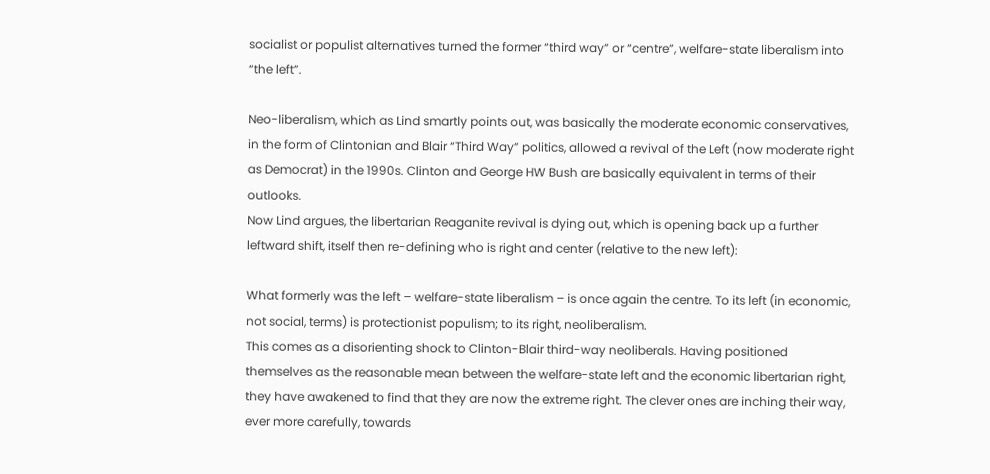socialist or populist alternatives turned the former “third way” or “centre”, welfare-state liberalism into “the left”.

Neo-liberalism, which as Lind smartly points out, was basically the moderate economic conservatives, in the form of Clintonian and Blair “Third Way” politics, allowed a revival of the Left (now moderate right as Democrat) in the 1990s. Clinton and George HW Bush are basically equivalent in terms of their outlooks.
Now Lind argues, the libertarian Reaganite revival is dying out, which is opening back up a further leftward shift, itself then re-defining who is right and center (relative to the new left):

What formerly was the left – welfare-state liberalism – is once again the centre. To its left (in economic, not social, terms) is protectionist populism; to its right, neoliberalism.
This comes as a disorienting shock to Clinton-Blair third-way neoliberals. Having positioned themselves as the reasonable mean between the welfare-state left and the economic libertarian right, they have awakened to find that they are now the extreme right. The clever ones are inching their way, ever more carefully, towards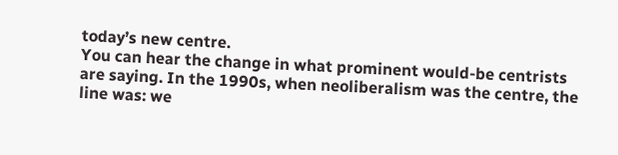today’s new centre.
You can hear the change in what prominent would-be centrists are saying. In the 1990s, when neoliberalism was the centre, the line was: we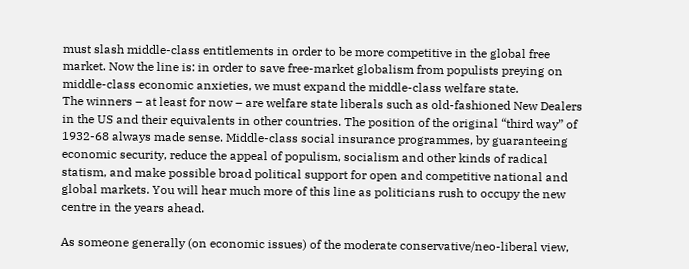must slash middle-class entitlements in order to be more competitive in the global free market. Now the line is: in order to save free-market globalism from populists preying on middle-class economic anxieties, we must expand the middle-class welfare state.
The winners – at least for now – are welfare state liberals such as old-fashioned New Dealers in the US and their equivalents in other countries. The position of the original “third way” of 1932-68 always made sense. Middle-class social insurance programmes, by guaranteeing economic security, reduce the appeal of populism, socialism and other kinds of radical statism, and make possible broad political support for open and competitive national and global markets. You will hear much more of this line as politicians rush to occupy the new centre in the years ahead.

As someone generally (on economic issues) of the moderate conservative/neo-liberal view,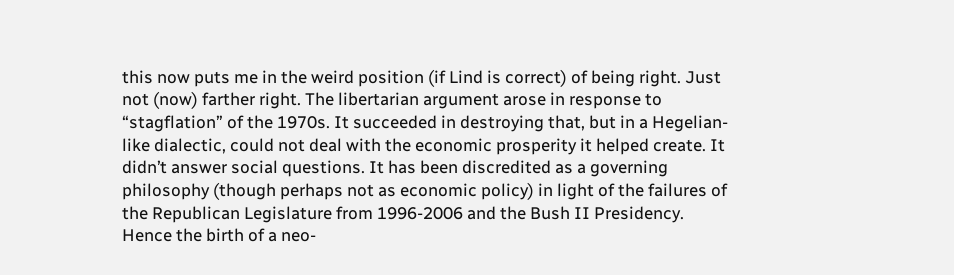this now puts me in the weird position (if Lind is correct) of being right. Just not (now) farther right. The libertarian argument arose in response to “stagflation” of the 1970s. It succeeded in destroying that, but in a Hegelian-like dialectic, could not deal with the economic prosperity it helped create. It didn’t answer social questions. It has been discredited as a governing philosophy (though perhaps not as economic policy) in light of the failures of the Republican Legislature from 1996-2006 and the Bush II Presidency.
Hence the birth of a neo-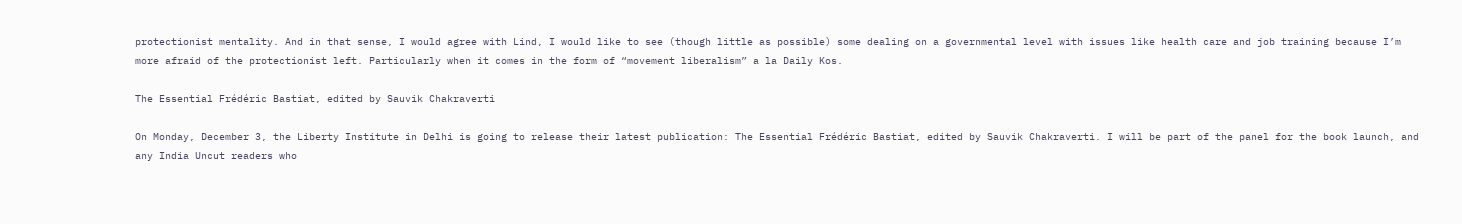protectionist mentality. And in that sense, I would agree with Lind, I would like to see (though little as possible) some dealing on a governmental level with issues like health care and job training because I’m more afraid of the protectionist left. Particularly when it comes in the form of “movement liberalism” a la Daily Kos.

The Essential Frédéric Bastiat, edited by Sauvik Chakraverti

On Monday, December 3, the Liberty Institute in Delhi is going to release their latest publication: The Essential Frédéric Bastiat, edited by Sauvik Chakraverti. I will be part of the panel for the book launch, and any India Uncut readers who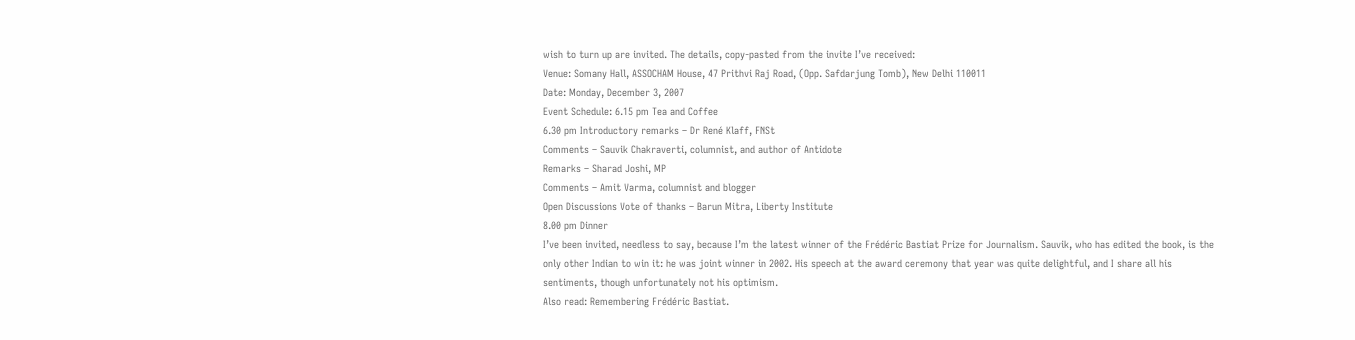wish to turn up are invited. The details, copy-pasted from the invite I’ve received:
Venue: Somany Hall, ASSOCHAM House, 47 Prithvi Raj Road, (Opp. Safdarjung Tomb), New Delhi 110011
Date: Monday, December 3, 2007
Event Schedule: 6.15 pm Tea and Coffee
6.30 pm Introductory remarks – Dr René Klaff, FNSt
Comments – Sauvik Chakraverti, columnist, and author of Antidote
Remarks – Sharad Joshi, MP
Comments – Amit Varma, columnist and blogger
Open Discussions Vote of thanks – Barun Mitra, Liberty Institute
8.00 pm Dinner
I’ve been invited, needless to say, because I’m the latest winner of the Frédéric Bastiat Prize for Journalism. Sauvik, who has edited the book, is the only other Indian to win it: he was joint winner in 2002. His speech at the award ceremony that year was quite delightful, and I share all his sentiments, though unfortunately not his optimism.
Also read: Remembering Frédéric Bastiat.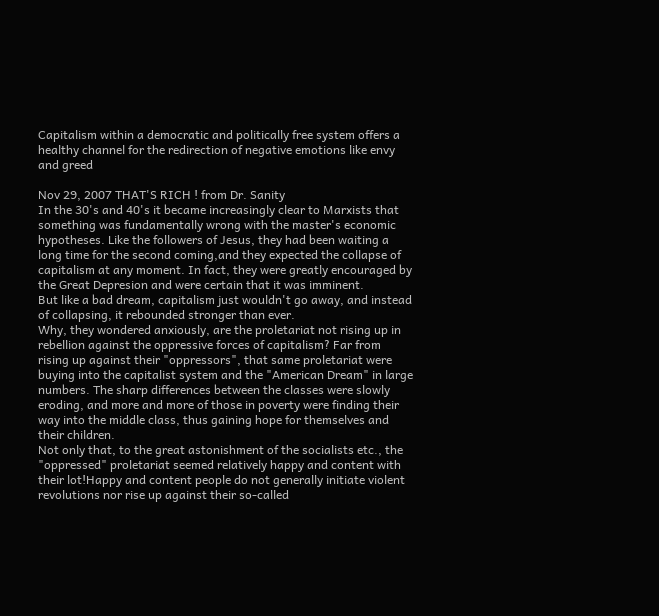Capitalism within a democratic and politically free system offers a healthy channel for the redirection of negative emotions like envy and greed

Nov 29, 2007 THAT'S RICH ! from Dr. Sanity
In the 30's and 40's it became increasingly clear to Marxists that something was fundamentally wrong with the master's economic hypotheses. Like the followers of Jesus, they had been waiting a long time for the second coming,and they expected the collapse of capitalism at any moment. In fact, they were greatly encouraged by the Great Depresion and were certain that it was imminent.
But like a bad dream, capitalism just wouldn't go away, and instead of collapsing, it rebounded stronger than ever.
Why, they wondered anxiously, are the proletariat not rising up in rebellion against the oppressive forces of capitalism? Far from rising up against their "oppressors", that same proletariat were buying into the capitalist system and the "American Dream" in large numbers. The sharp differences between the classes were slowly eroding, and more and more of those in poverty were finding their way into the middle class, thus gaining hope for themselves and their children.
Not only that, to the great astonishment of the socialists etc., the "oppressed" proletariat seemed relatively happy and content with their lot!Happy and content people do not generally initiate violent revolutions nor rise up against their so-called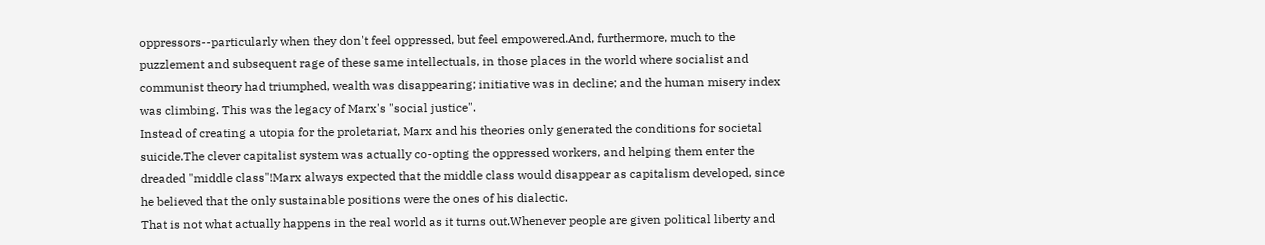oppressors--particularly when they don't feel oppressed, but feel empowered.And, furthermore, much to the puzzlement and subsequent rage of these same intellectuals, in those places in the world where socialist and communist theory had triumphed, wealth was disappearing; initiative was in decline; and the human misery index was climbing. This was the legacy of Marx's "social justice".
Instead of creating a utopia for the proletariat, Marx and his theories only generated the conditions for societal suicide.The clever capitalist system was actually co-opting the oppressed workers, and helping them enter the dreaded "middle class"!Marx always expected that the middle class would disappear as capitalism developed, since he believed that the only sustainable positions were the ones of his dialectic.
That is not what actually happens in the real world as it turns out.Whenever people are given political liberty and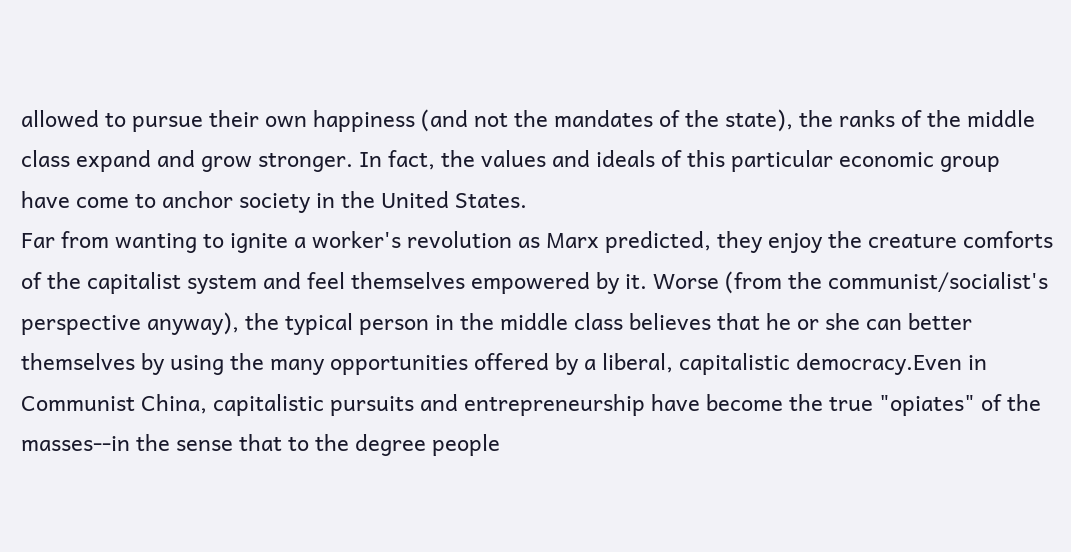allowed to pursue their own happiness (and not the mandates of the state), the ranks of the middle class expand and grow stronger. In fact, the values and ideals of this particular economic group have come to anchor society in the United States.
Far from wanting to ignite a worker's revolution as Marx predicted, they enjoy the creature comforts of the capitalist system and feel themselves empowered by it. Worse (from the communist/socialist's perspective anyway), the typical person in the middle class believes that he or she can better themselves by using the many opportunities offered by a liberal, capitalistic democracy.Even in Communist China, capitalistic pursuits and entrepreneurship have become the true "opiates" of the masses--in the sense that to the degree people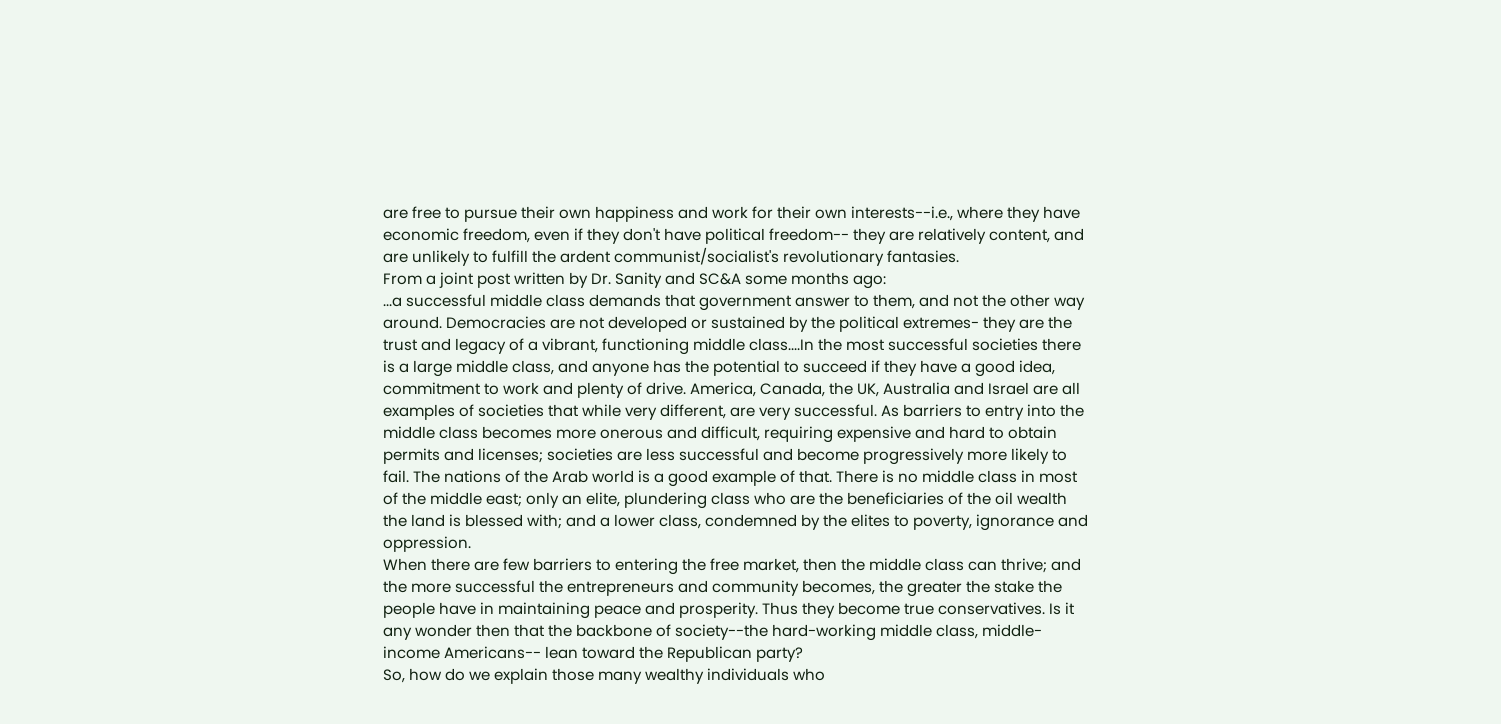are free to pursue their own happiness and work for their own interests--i.e., where they have economic freedom, even if they don't have political freedom-- they are relatively content, and are unlikely to fulfill the ardent communist/socialist's revolutionary fantasies.
From a joint post written by Dr. Sanity and SC&A some months ago:
...a successful middle class demands that government answer to them, and not the other way around. Democracies are not developed or sustained by the political extremes- they are the trust and legacy of a vibrant, functioning middle class....In the most successful societies there is a large middle class, and anyone has the potential to succeed if they have a good idea, commitment to work and plenty of drive. America, Canada, the UK, Australia and Israel are all examples of societies that while very different, are very successful. As barriers to entry into the middle class becomes more onerous and difficult, requiring expensive and hard to obtain permits and licenses; societies are less successful and become progressively more likely to fail. The nations of the Arab world is a good example of that. There is no middle class in most of the middle east; only an elite, plundering class who are the beneficiaries of the oil wealth the land is blessed with; and a lower class, condemned by the elites to poverty, ignorance and oppression.
When there are few barriers to entering the free market, then the middle class can thrive; and the more successful the entrepreneurs and community becomes, the greater the stake the people have in maintaining peace and prosperity. Thus they become true conservatives. Is it any wonder then that the backbone of society--the hard-working middle class, middle-income Americans-- lean toward the Republican party?
So, how do we explain those many wealthy individuals who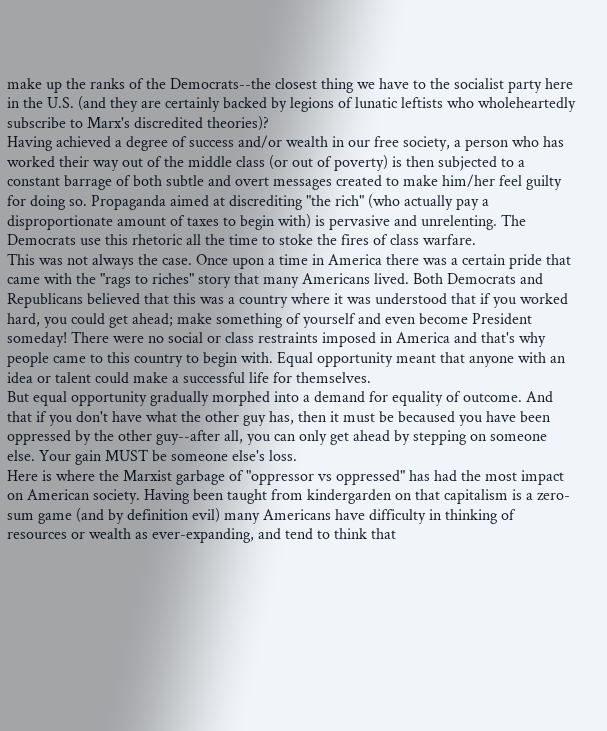make up the ranks of the Democrats--the closest thing we have to the socialist party here in the U.S. (and they are certainly backed by legions of lunatic leftists who wholeheartedly subscribe to Marx's discredited theories)?
Having achieved a degree of success and/or wealth in our free society, a person who has worked their way out of the middle class (or out of poverty) is then subjected to a constant barrage of both subtle and overt messages created to make him/her feel guilty for doing so. Propaganda aimed at discrediting "the rich" (who actually pay a disproportionate amount of taxes to begin with) is pervasive and unrelenting. The Democrats use this rhetoric all the time to stoke the fires of class warfare.
This was not always the case. Once upon a time in America there was a certain pride that came with the "rags to riches" story that many Americans lived. Both Democrats and Republicans believed that this was a country where it was understood that if you worked hard, you could get ahead; make something of yourself and even become President someday! There were no social or class restraints imposed in America and that's why people came to this country to begin with. Equal opportunity meant that anyone with an idea or talent could make a successful life for themselves.
But equal opportunity gradually morphed into a demand for equality of outcome. And that if you don't have what the other guy has, then it must be becaused you have been oppressed by the other guy--after all, you can only get ahead by stepping on someone else. Your gain MUST be someone else's loss.
Here is where the Marxist garbage of "oppressor vs oppressed" has had the most impact on American society. Having been taught from kindergarden on that capitalism is a zero-sum game (and by definition evil) many Americans have difficulty in thinking of resources or wealth as ever-expanding, and tend to think that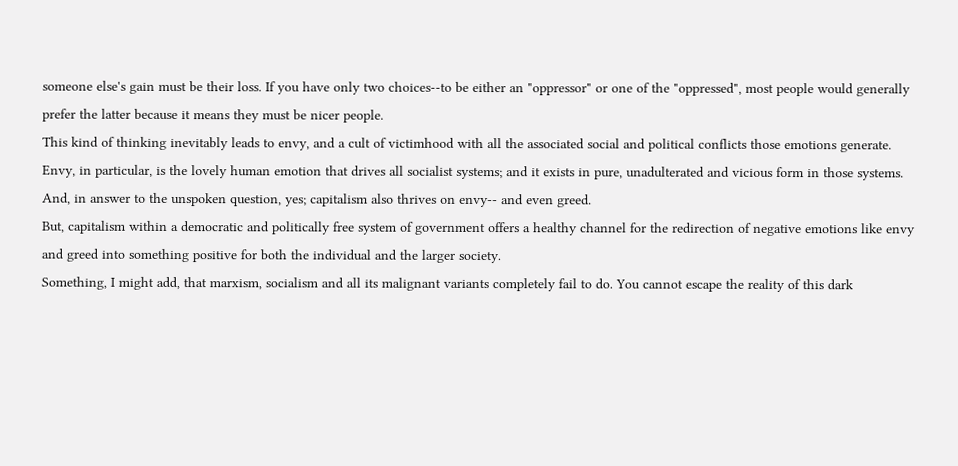someone else's gain must be their loss. If you have only two choices--to be either an "oppressor" or one of the "oppressed", most people would generally prefer the latter because it means they must be nicer people.
This kind of thinking inevitably leads to envy, and a cult of victimhood with all the associated social and political conflicts those emotions generate. Envy, in particular, is the lovely human emotion that drives all socialist systems; and it exists in pure, unadulterated and vicious form in those systems. And, in answer to the unspoken question, yes; capitalism also thrives on envy-- and even greed.
But, capitalism within a democratic and politically free system of government offers a healthy channel for the redirection of negative emotions like envy and greed into something positive for both the individual and the larger society.
Something, I might add, that marxism, socialism and all its malignant variants completely fail to do. You cannot escape the reality of this dark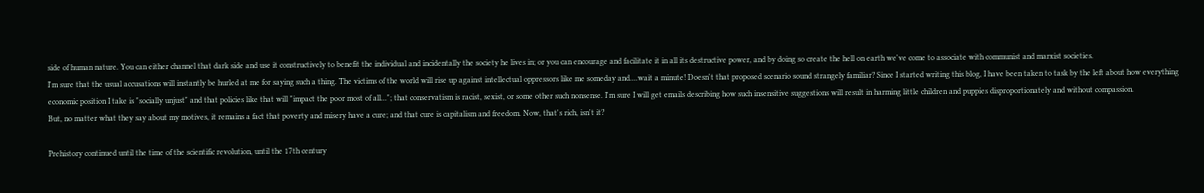side of human nature. You can either channel that dark side and use it constructively to benefit the individual and incidentally the society he lives in; or you can encourage and facilitate it in all its destructive power, and by doing so create the hell on earth we've come to associate with communist and marxist societies.
I'm sure that the usual accusations will instantly be hurled at me for saying such a thing. The victims of the world will rise up against intellectual oppressors like me someday and....wait a minute! Doesn't that proposed scenario sound strangely familiar? Since I started writing this blog, I have been taken to task by the left about how everything economic position I take is "socially unjust" and that policies like that will "impact the poor most of all..."; that conservatism is racist, sexist, or some other such nonsense. I'm sure I will get emails describing how such insensitive suggestions will result in harming little children and puppies disproportionately and without compassion.
But, no matter what they say about my motives, it remains a fact that poverty and misery have a cure; and that cure is capitalism and freedom. Now, that's rich, isn't it?

Prehistory continued until the time of the scientific revolution, until the 17th century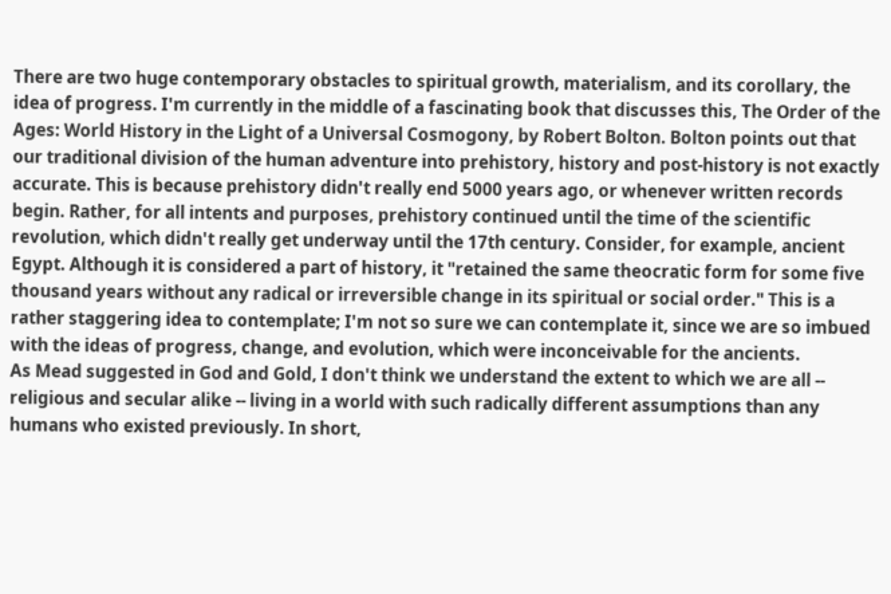There are two huge contemporary obstacles to spiritual growth, materialism, and its corollary, the idea of progress. I'm currently in the middle of a fascinating book that discusses this, The Order of the Ages: World History in the Light of a Universal Cosmogony, by Robert Bolton. Bolton points out that our traditional division of the human adventure into prehistory, history and post-history is not exactly accurate. This is because prehistory didn't really end 5000 years ago, or whenever written records begin. Rather, for all intents and purposes, prehistory continued until the time of the scientific revolution, which didn't really get underway until the 17th century. Consider, for example, ancient Egypt. Although it is considered a part of history, it "retained the same theocratic form for some five thousand years without any radical or irreversible change in its spiritual or social order." This is a rather staggering idea to contemplate; I'm not so sure we can contemplate it, since we are so imbued with the ideas of progress, change, and evolution, which were inconceivable for the ancients.
As Mead suggested in God and Gold, I don't think we understand the extent to which we are all -- religious and secular alike -- living in a world with such radically different assumptions than any humans who existed previously. In short,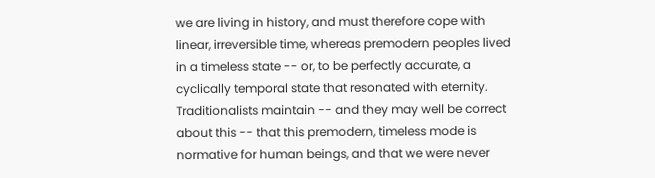we are living in history, and must therefore cope with linear, irreversible time, whereas premodern peoples lived in a timeless state -- or, to be perfectly accurate, a cyclically temporal state that resonated with eternity. Traditionalists maintain -- and they may well be correct about this -- that this premodern, timeless mode is normative for human beings, and that we were never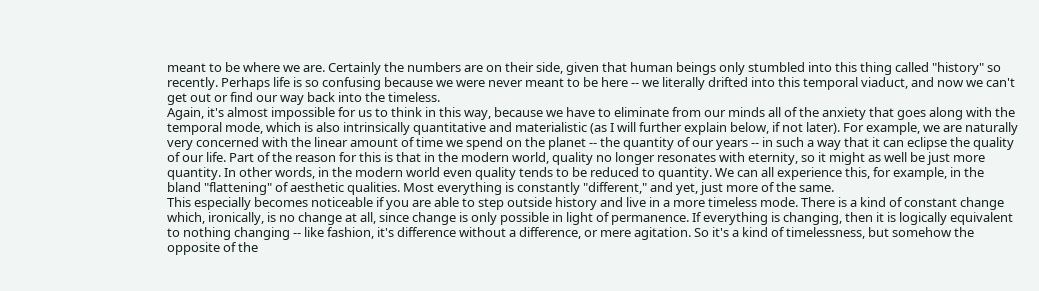meant to be where we are. Certainly the numbers are on their side, given that human beings only stumbled into this thing called "history" so recently. Perhaps life is so confusing because we were never meant to be here -- we literally drifted into this temporal viaduct, and now we can't get out or find our way back into the timeless.
Again, it's almost impossible for us to think in this way, because we have to eliminate from our minds all of the anxiety that goes along with the temporal mode, which is also intrinsically quantitative and materialistic (as I will further explain below, if not later). For example, we are naturally very concerned with the linear amount of time we spend on the planet -- the quantity of our years -- in such a way that it can eclipse the quality of our life. Part of the reason for this is that in the modern world, quality no longer resonates with eternity, so it might as well be just more quantity. In other words, in the modern world even quality tends to be reduced to quantity. We can all experience this, for example, in the bland "flattening" of aesthetic qualities. Most everything is constantly "different," and yet, just more of the same.
This especially becomes noticeable if you are able to step outside history and live in a more timeless mode. There is a kind of constant change which, ironically, is no change at all, since change is only possible in light of permanence. If everything is changing, then it is logically equivalent to nothing changing -- like fashion, it's difference without a difference, or mere agitation. So it's a kind of timelessness, but somehow the opposite of the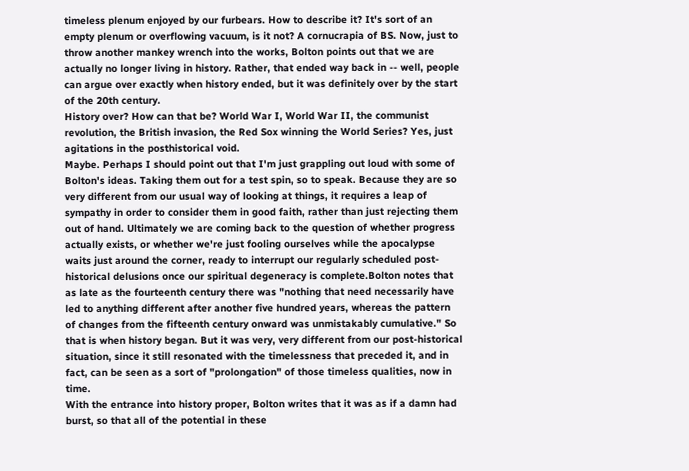timeless plenum enjoyed by our furbears. How to describe it? It's sort of an empty plenum or overflowing vacuum, is it not? A cornucrapia of BS. Now, just to throw another mankey wrench into the works, Bolton points out that we are actually no longer living in history. Rather, that ended way back in -- well, people can argue over exactly when history ended, but it was definitely over by the start of the 20th century.
History over? How can that be? World War I, World War II, the communist revolution, the British invasion, the Red Sox winning the World Series? Yes, just agitations in the posthistorical void.
Maybe. Perhaps I should point out that I'm just grappling out loud with some of Bolton's ideas. Taking them out for a test spin, so to speak. Because they are so very different from our usual way of looking at things, it requires a leap of sympathy in order to consider them in good faith, rather than just rejecting them out of hand. Ultimately we are coming back to the question of whether progress actually exists, or whether we're just fooling ourselves while the apocalypse waits just around the corner, ready to interrupt our regularly scheduled post-historical delusions once our spiritual degeneracy is complete.Bolton notes that as late as the fourteenth century there was "nothing that need necessarily have led to anything different after another five hundred years, whereas the pattern of changes from the fifteenth century onward was unmistakably cumulative." So that is when history began. But it was very, very different from our post-historical situation, since it still resonated with the timelessness that preceded it, and in fact, can be seen as a sort of "prolongation" of those timeless qualities, now in time.
With the entrance into history proper, Bolton writes that it was as if a damn had burst, so that all of the potential in these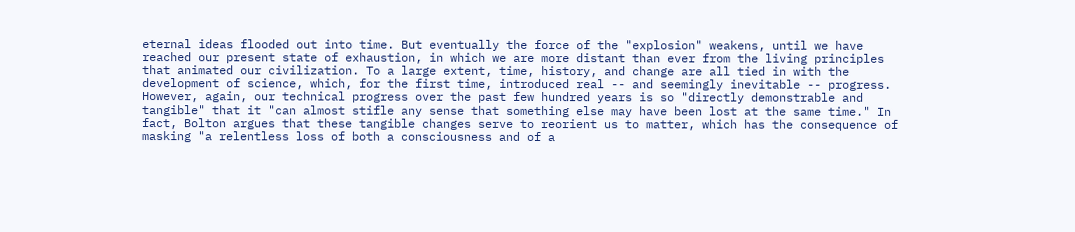eternal ideas flooded out into time. But eventually the force of the "explosion" weakens, until we have reached our present state of exhaustion, in which we are more distant than ever from the living principles that animated our civilization. To a large extent, time, history, and change are all tied in with the development of science, which, for the first time, introduced real -- and seemingly inevitable -- progress. However, again, our technical progress over the past few hundred years is so "directly demonstrable and tangible" that it "can almost stifle any sense that something else may have been lost at the same time." In fact, Bolton argues that these tangible changes serve to reorient us to matter, which has the consequence of masking "a relentless loss of both a consciousness and of a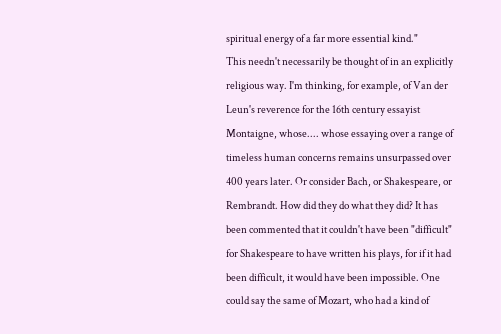spiritual energy of a far more essential kind."
This needn't necessarily be thought of in an explicitly religious way. I'm thinking, for example, of Van der Leun's reverence for the 16th century essayist Montaigne, whose.... whose essaying over a range of timeless human concerns remains unsurpassed over 400 years later. Or consider Bach, or Shakespeare, or Rembrandt. How did they do what they did? It has been commented that it couldn't have been "difficult" for Shakespeare to have written his plays, for if it had been difficult, it would have been impossible. One could say the same of Mozart, who had a kind of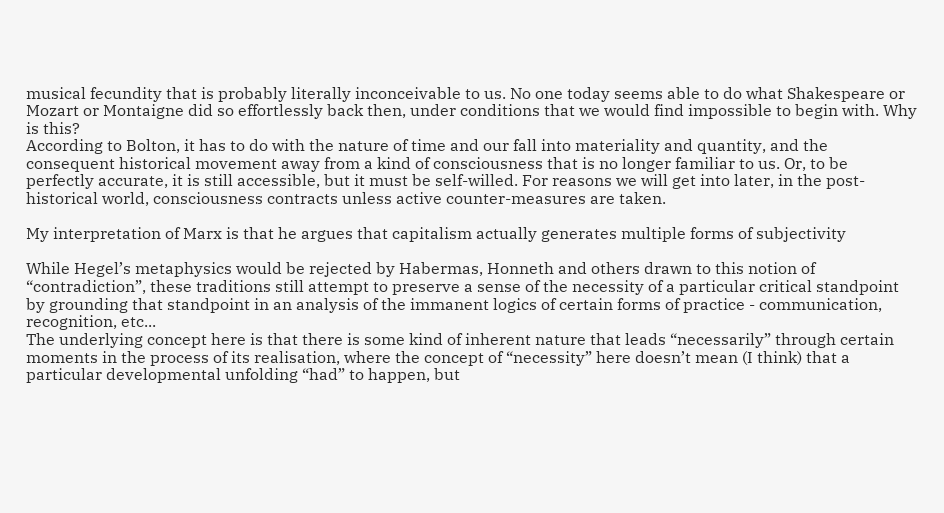musical fecundity that is probably literally inconceivable to us. No one today seems able to do what Shakespeare or Mozart or Montaigne did so effortlessly back then, under conditions that we would find impossible to begin with. Why is this?
According to Bolton, it has to do with the nature of time and our fall into materiality and quantity, and the consequent historical movement away from a kind of consciousness that is no longer familiar to us. Or, to be perfectly accurate, it is still accessible, but it must be self-willed. For reasons we will get into later, in the post-historical world, consciousness contracts unless active counter-measures are taken.

My interpretation of Marx is that he argues that capitalism actually generates multiple forms of subjectivity

While Hegel’s metaphysics would be rejected by Habermas, Honneth and others drawn to this notion of “contradiction”, these traditions still attempt to preserve a sense of the necessity of a particular critical standpoint by grounding that standpoint in an analysis of the immanent logics of certain forms of practice - communication, recognition, etc...
The underlying concept here is that there is some kind of inherent nature that leads “necessarily” through certain moments in the process of its realisation, where the concept of “necessity” here doesn’t mean (I think) that a particular developmental unfolding “had” to happen, but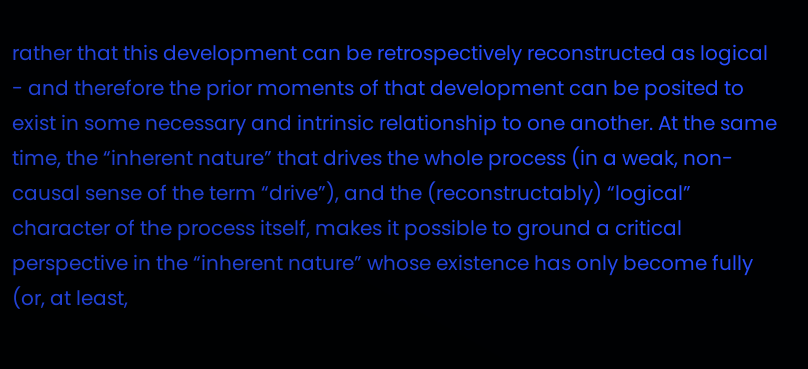rather that this development can be retrospectively reconstructed as logical - and therefore the prior moments of that development can be posited to exist in some necessary and intrinsic relationship to one another. At the same time, the “inherent nature” that drives the whole process (in a weak, non-causal sense of the term “drive”), and the (reconstructably) “logical” character of the process itself, makes it possible to ground a critical perspective in the “inherent nature” whose existence has only become fully (or, at least,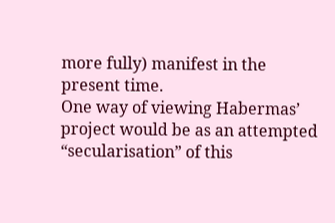more fully) manifest in the present time.
One way of viewing Habermas’ project would be as an attempted “secularisation” of this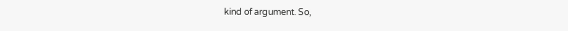kind of argument. So,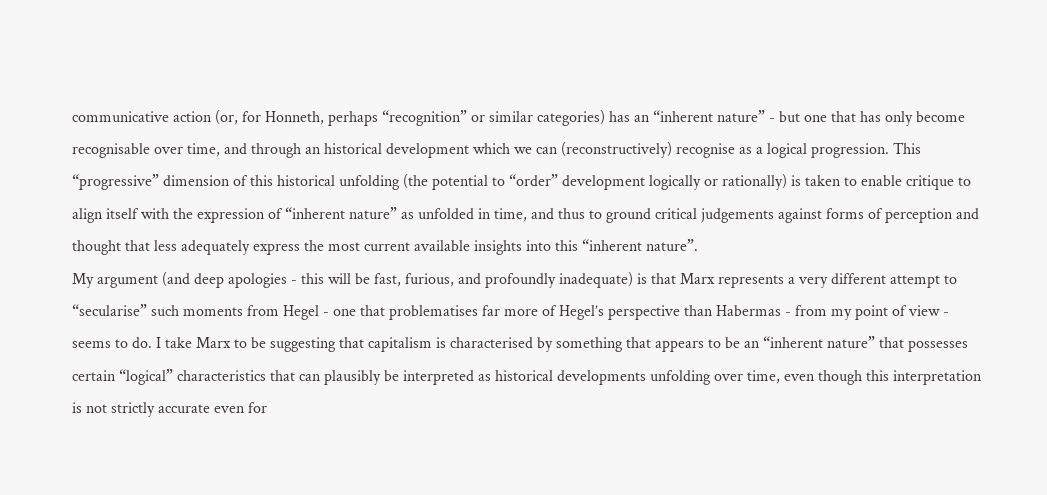communicative action (or, for Honneth, perhaps “recognition” or similar categories) has an “inherent nature” - but one that has only become recognisable over time, and through an historical development which we can (reconstructively) recognise as a logical progression. This “progressive” dimension of this historical unfolding (the potential to “order” development logically or rationally) is taken to enable critique to align itself with the expression of “inherent nature” as unfolded in time, and thus to ground critical judgements against forms of perception and thought that less adequately express the most current available insights into this “inherent nature”.
My argument (and deep apologies - this will be fast, furious, and profoundly inadequate) is that Marx represents a very different attempt to “secularise” such moments from Hegel - one that problematises far more of Hegel’s perspective than Habermas - from my point of view - seems to do. I take Marx to be suggesting that capitalism is characterised by something that appears to be an “inherent nature” that possesses certain “logical” characteristics that can plausibly be interpreted as historical developments unfolding over time, even though this interpretation is not strictly accurate even for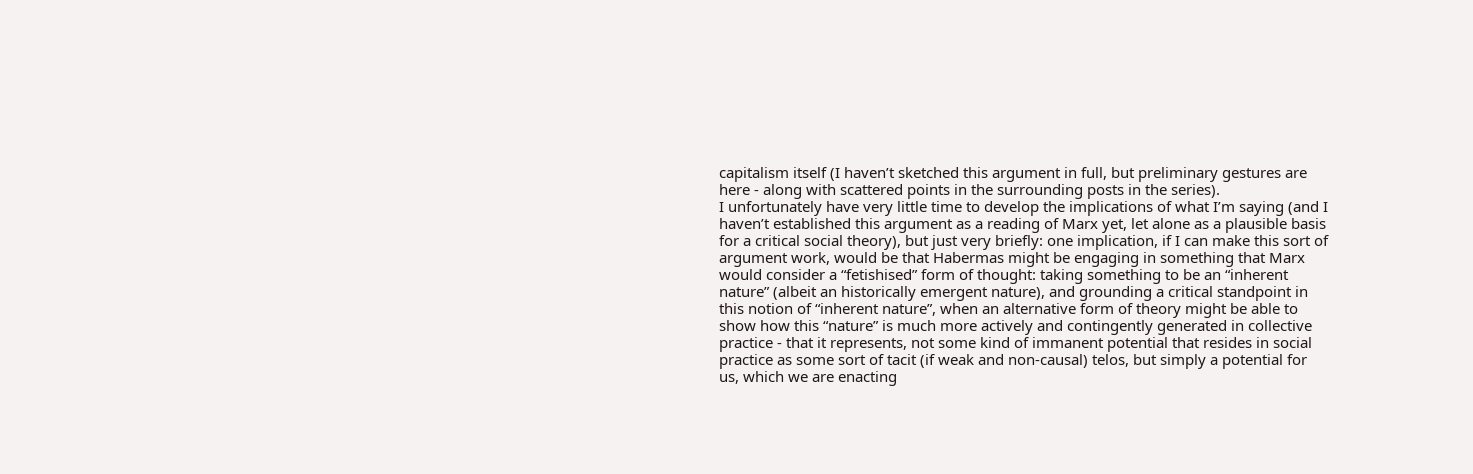capitalism itself (I haven’t sketched this argument in full, but preliminary gestures are here - along with scattered points in the surrounding posts in the series).
I unfortunately have very little time to develop the implications of what I’m saying (and I haven’t established this argument as a reading of Marx yet, let alone as a plausible basis for a critical social theory), but just very briefly: one implication, if I can make this sort of argument work, would be that Habermas might be engaging in something that Marx would consider a “fetishised” form of thought: taking something to be an “inherent nature” (albeit an historically emergent nature), and grounding a critical standpoint in this notion of “inherent nature”, when an alternative form of theory might be able to show how this “nature” is much more actively and contingently generated in collective practice - that it represents, not some kind of immanent potential that resides in social practice as some sort of tacit (if weak and non-causal) telos, but simply a potential for us, which we are enacting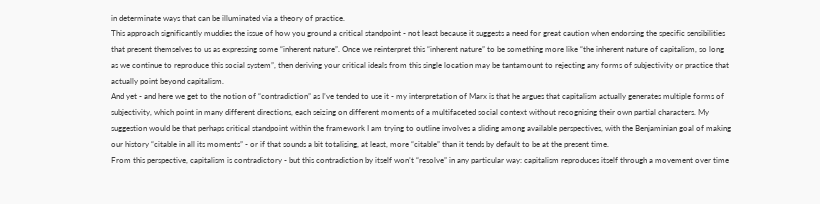in determinate ways that can be illuminated via a theory of practice.
This approach significantly muddies the issue of how you ground a critical standpoint - not least because it suggests a need for great caution when endorsing the specific sensibilities that present themselves to us as expressing some “inherent nature”. Once we reinterpret this “inherent nature” to be something more like “the inherent nature of capitalism, so long as we continue to reproduce this social system”, then deriving your critical ideals from this single location may be tantamount to rejecting any forms of subjectivity or practice that actually point beyond capitalism.
And yet - and here we get to the notion of “contradiction” as I’ve tended to use it - my interpretation of Marx is that he argues that capitalism actually generates multiple forms of subjectivity, which point in many different directions, each seizing on different moments of a multifaceted social context without recognising their own partial characters. My suggestion would be that perhaps critical standpoint within the framework I am trying to outline involves a sliding among available perspectives, with the Benjaminian goal of making our history “citable in all its moments” - or if that sounds a bit totalising, at least, more “citable” than it tends by default to be at the present time.
From this perspective, capitalism is contradictory - but this contradiction by itself won’t “resolve” in any particular way: capitalism reproduces itself through a movement over time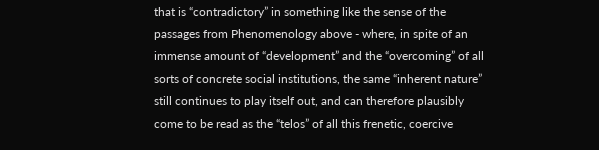that is “contradictory” in something like the sense of the passages from Phenomenology above - where, in spite of an immense amount of “development” and the “overcoming” of all sorts of concrete social institutions, the same “inherent nature” still continues to play itself out, and can therefore plausibly come to be read as the “telos” of all this frenetic, coercive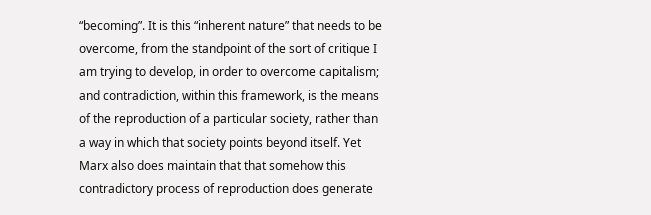“becoming”. It is this “inherent nature” that needs to be overcome, from the standpoint of the sort of critique I am trying to develop, in order to overcome capitalism; and contradiction, within this framework, is the means of the reproduction of a particular society, rather than a way in which that society points beyond itself. Yet Marx also does maintain that that somehow this contradictory process of reproduction does generate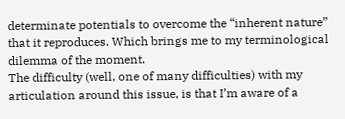determinate potentials to overcome the “inherent nature” that it reproduces. Which brings me to my terminological dilemma of the moment.
The difficulty (well, one of many difficulties) with my articulation around this issue, is that I’m aware of a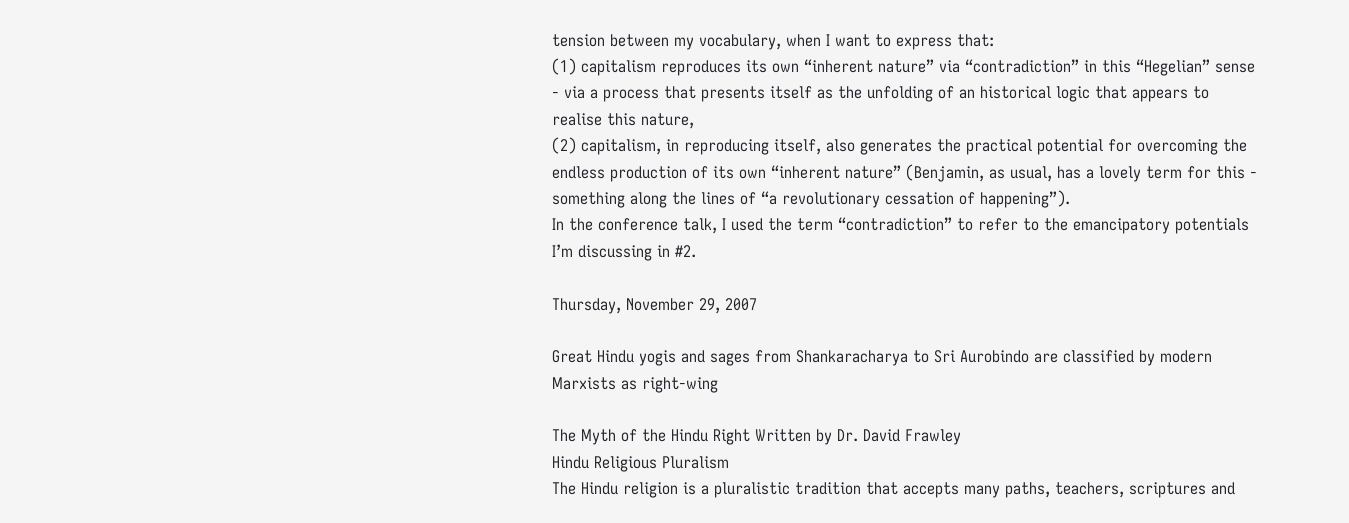tension between my vocabulary, when I want to express that:
(1) capitalism reproduces its own “inherent nature” via “contradiction” in this “Hegelian” sense - via a process that presents itself as the unfolding of an historical logic that appears to realise this nature,
(2) capitalism, in reproducing itself, also generates the practical potential for overcoming the endless production of its own “inherent nature” (Benjamin, as usual, has a lovely term for this - something along the lines of “a revolutionary cessation of happening”).
In the conference talk, I used the term “contradiction” to refer to the emancipatory potentials I’m discussing in #2.

Thursday, November 29, 2007

Great Hindu yogis and sages from Shankaracharya to Sri Aurobindo are classified by modern Marxists as right-wing

The Myth of the Hindu Right Written by Dr. David Frawley
Hindu Religious Pluralism
The Hindu religion is a pluralistic tradition that accepts many paths, teachers, scriptures and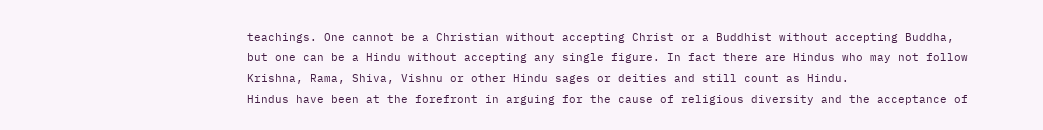teachings. One cannot be a Christian without accepting Christ or a Buddhist without accepting Buddha, but one can be a Hindu without accepting any single figure. In fact there are Hindus who may not follow Krishna, Rama, Shiva, Vishnu or other Hindu sages or deities and still count as Hindu.
Hindus have been at the forefront in arguing for the cause of religious diversity and the acceptance of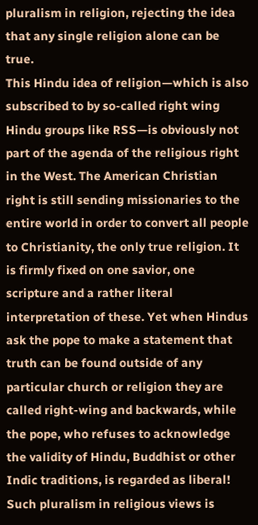pluralism in religion, rejecting the idea that any single religion alone can be true.
This Hindu idea of religion—which is also subscribed to by so-called right wing Hindu groups like RSS—is obviously not part of the agenda of the religious right in the West. The American Christian right is still sending missionaries to the entire world in order to convert all people to Christianity, the only true religion. It is firmly fixed on one savior, one scripture and a rather literal interpretation of these. Yet when Hindus ask the pope to make a statement that truth can be found outside of any particular church or religion they are called right-wing and backwards, while the pope, who refuses to acknowledge the validity of Hindu, Buddhist or other Indic traditions, is regarded as liberal! Such pluralism in religious views is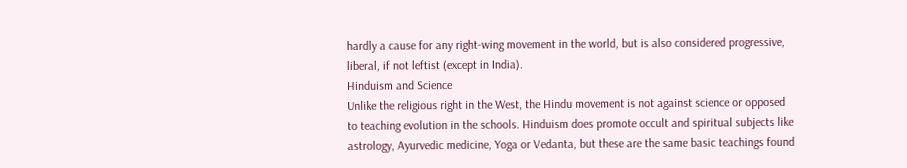hardly a cause for any right-wing movement in the world, but is also considered progressive, liberal, if not leftist (except in India).
Hinduism and Science
Unlike the religious right in the West, the Hindu movement is not against science or opposed to teaching evolution in the schools. Hinduism does promote occult and spiritual subjects like astrology, Ayurvedic medicine, Yoga or Vedanta, but these are the same basic teachings found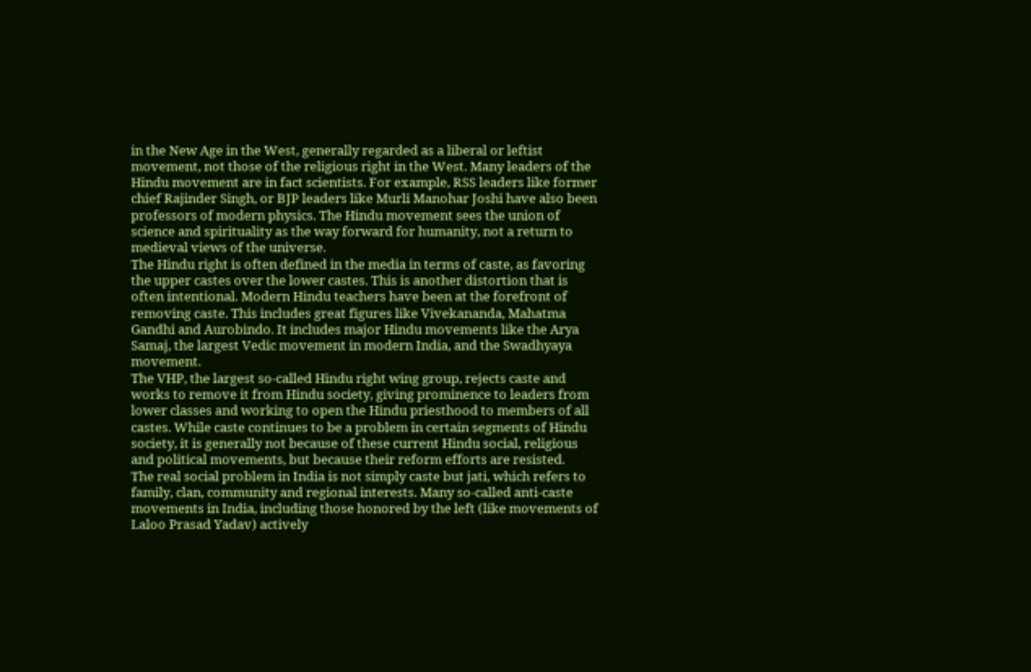in the New Age in the West, generally regarded as a liberal or leftist movement, not those of the religious right in the West. Many leaders of the Hindu movement are in fact scientists. For example, RSS leaders like former chief Rajinder Singh, or BJP leaders like Murli Manohar Joshi have also been professors of modern physics. The Hindu movement sees the union of science and spirituality as the way forward for humanity, not a return to medieval views of the universe.
The Hindu right is often defined in the media in terms of caste, as favoring the upper castes over the lower castes. This is another distortion that is often intentional. Modern Hindu teachers have been at the forefront of removing caste. This includes great figures like Vivekananda, Mahatma Gandhi and Aurobindo. It includes major Hindu movements like the Arya Samaj, the largest Vedic movement in modern India, and the Swadhyaya movement.
The VHP, the largest so-called Hindu right wing group, rejects caste and works to remove it from Hindu society, giving prominence to leaders from lower classes and working to open the Hindu priesthood to members of all castes. While caste continues to be a problem in certain segments of Hindu society, it is generally not because of these current Hindu social, religious and political movements, but because their reform efforts are resisted.
The real social problem in India is not simply caste but jati, which refers to family, clan, community and regional interests. Many so-called anti-caste movements in India, including those honored by the left (like movements of Laloo Prasad Yadav) actively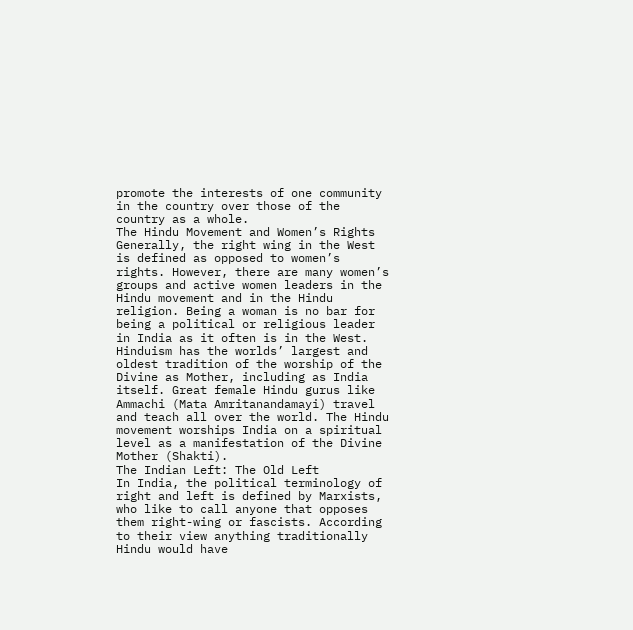promote the interests of one community in the country over those of the country as a whole.
The Hindu Movement and Women’s Rights
Generally, the right wing in the West is defined as opposed to women’s rights. However, there are many women’s groups and active women leaders in the Hindu movement and in the Hindu religion. Being a woman is no bar for being a political or religious leader in India as it often is in the West. Hinduism has the worlds’ largest and oldest tradition of the worship of the Divine as Mother, including as India itself. Great female Hindu gurus like Ammachi (Mata Amritanandamayi) travel and teach all over the world. The Hindu movement worships India on a spiritual level as a manifestation of the Divine Mother (Shakti).
The Indian Left: The Old Left
In India, the political terminology of right and left is defined by Marxists, who like to call anyone that opposes them right-wing or fascists. According to their view anything traditionally Hindu would have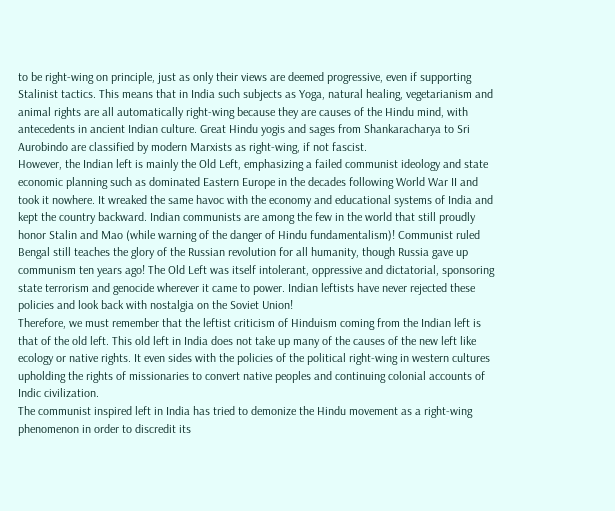to be right-wing on principle, just as only their views are deemed progressive, even if supporting Stalinist tactics. This means that in India such subjects as Yoga, natural healing, vegetarianism and animal rights are all automatically right-wing because they are causes of the Hindu mind, with antecedents in ancient Indian culture. Great Hindu yogis and sages from Shankaracharya to Sri Aurobindo are classified by modern Marxists as right-wing, if not fascist.
However, the Indian left is mainly the Old Left, emphasizing a failed communist ideology and state economic planning such as dominated Eastern Europe in the decades following World War II and took it nowhere. It wreaked the same havoc with the economy and educational systems of India and kept the country backward. Indian communists are among the few in the world that still proudly honor Stalin and Mao (while warning of the danger of Hindu fundamentalism)! Communist ruled Bengal still teaches the glory of the Russian revolution for all humanity, though Russia gave up communism ten years ago! The Old Left was itself intolerant, oppressive and dictatorial, sponsoring state terrorism and genocide wherever it came to power. Indian leftists have never rejected these policies and look back with nostalgia on the Soviet Union!
Therefore, we must remember that the leftist criticism of Hinduism coming from the Indian left is that of the old left. This old left in India does not take up many of the causes of the new left like ecology or native rights. It even sides with the policies of the political right-wing in western cultures upholding the rights of missionaries to convert native peoples and continuing colonial accounts of Indic civilization.
The communist inspired left in India has tried to demonize the Hindu movement as a right-wing phenomenon in order to discredit its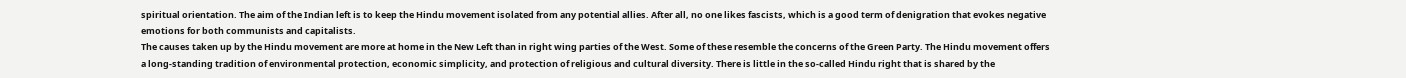spiritual orientation. The aim of the Indian left is to keep the Hindu movement isolated from any potential allies. After all, no one likes fascists, which is a good term of denigration that evokes negative emotions for both communists and capitalists.
The causes taken up by the Hindu movement are more at home in the New Left than in right wing parties of the West. Some of these resemble the concerns of the Green Party. The Hindu movement offers a long-standing tradition of environmental protection, economic simplicity, and protection of religious and cultural diversity. There is little in the so-called Hindu right that is shared by the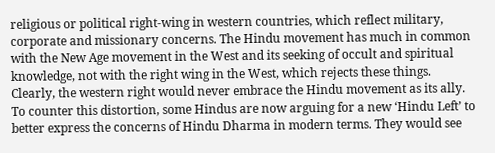religious or political right-wing in western countries, which reflect military, corporate and missionary concerns. The Hindu movement has much in common with the New Age movement in the West and its seeking of occult and spiritual knowledge, not with the right wing in the West, which rejects these things. Clearly, the western right would never embrace the Hindu movement as its ally.
To counter this distortion, some Hindus are now arguing for a new ‘Hindu Left’ to better express the concerns of Hindu Dharma in modern terms. They would see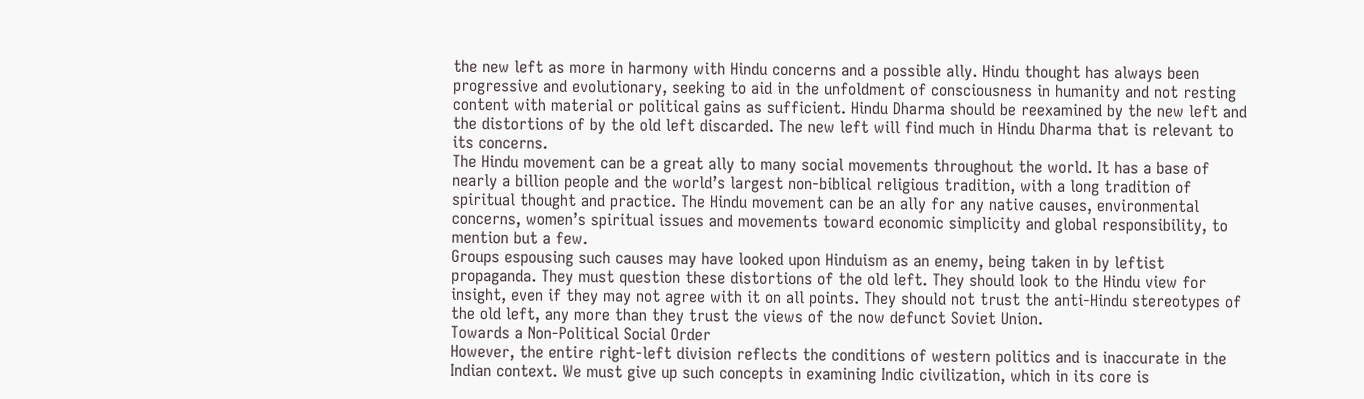the new left as more in harmony with Hindu concerns and a possible ally. Hindu thought has always been progressive and evolutionary, seeking to aid in the unfoldment of consciousness in humanity and not resting content with material or political gains as sufficient. Hindu Dharma should be reexamined by the new left and the distortions of by the old left discarded. The new left will find much in Hindu Dharma that is relevant to its concerns.
The Hindu movement can be a great ally to many social movements throughout the world. It has a base of nearly a billion people and the world’s largest non-biblical religious tradition, with a long tradition of spiritual thought and practice. The Hindu movement can be an ally for any native causes, environmental concerns, women’s spiritual issues and movements toward economic simplicity and global responsibility, to mention but a few.
Groups espousing such causes may have looked upon Hinduism as an enemy, being taken in by leftist propaganda. They must question these distortions of the old left. They should look to the Hindu view for insight, even if they may not agree with it on all points. They should not trust the anti-Hindu stereotypes of the old left, any more than they trust the views of the now defunct Soviet Union.
Towards a Non-Political Social Order
However, the entire right-left division reflects the conditions of western politics and is inaccurate in the Indian context. We must give up such concepts in examining Indic civilization, which in its core is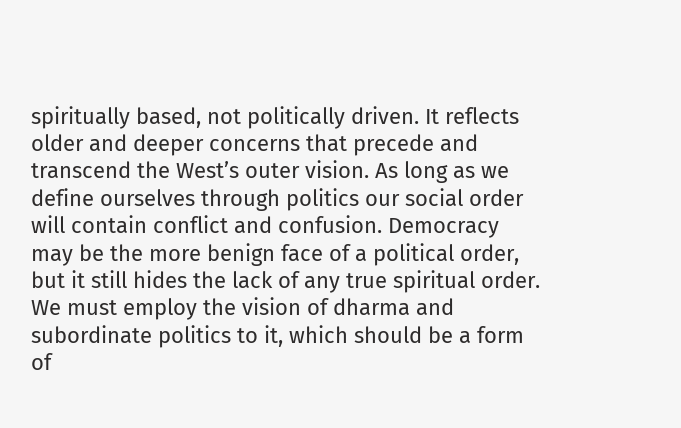spiritually based, not politically driven. It reflects older and deeper concerns that precede and transcend the West’s outer vision. As long as we define ourselves through politics our social order will contain conflict and confusion. Democracy may be the more benign face of a political order, but it still hides the lack of any true spiritual order. We must employ the vision of dharma and subordinate politics to it, which should be a form of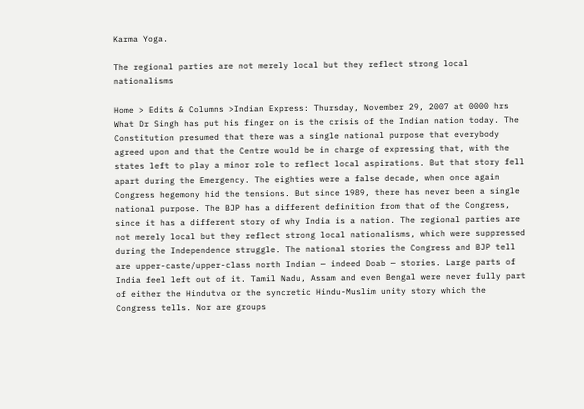Karma Yoga.

The regional parties are not merely local but they reflect strong local nationalisms

Home > Edits & Columns >Indian Express: Thursday, November 29, 2007 at 0000 hrs
What Dr Singh has put his finger on is the crisis of the Indian nation today. The Constitution presumed that there was a single national purpose that everybody agreed upon and that the Centre would be in charge of expressing that, with the states left to play a minor role to reflect local aspirations. But that story fell apart during the Emergency. The eighties were a false decade, when once again Congress hegemony hid the tensions. But since 1989, there has never been a single national purpose. The BJP has a different definition from that of the Congress, since it has a different story of why India is a nation. The regional parties are not merely local but they reflect strong local nationalisms, which were suppressed during the Independence struggle. The national stories the Congress and BJP tell are upper-caste/upper-class north Indian — indeed Doab — stories. Large parts of India feel left out of it. Tamil Nadu, Assam and even Bengal were never fully part of either the Hindutva or the syncretic Hindu-Muslim unity story which the Congress tells. Nor are groups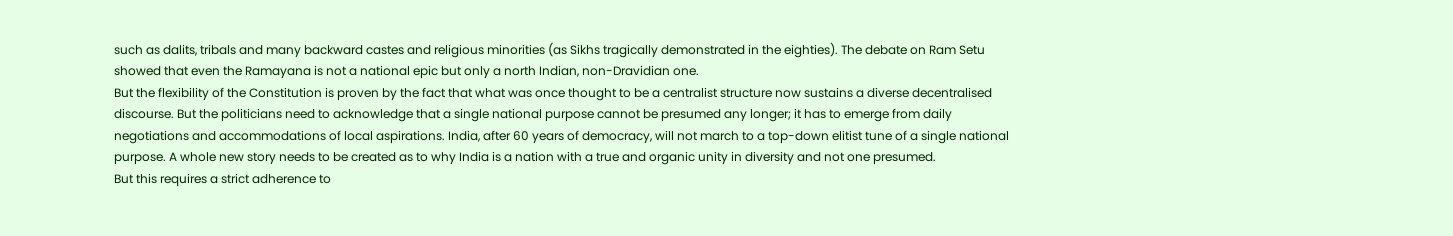such as dalits, tribals and many backward castes and religious minorities (as Sikhs tragically demonstrated in the eighties). The debate on Ram Setu showed that even the Ramayana is not a national epic but only a north Indian, non-Dravidian one.
But the flexibility of the Constitution is proven by the fact that what was once thought to be a centralist structure now sustains a diverse decentralised discourse. But the politicians need to acknowledge that a single national purpose cannot be presumed any longer; it has to emerge from daily negotiations and accommodations of local aspirations. India, after 60 years of democracy, will not march to a top-down elitist tune of a single national purpose. A whole new story needs to be created as to why India is a nation with a true and organic unity in diversity and not one presumed.
But this requires a strict adherence to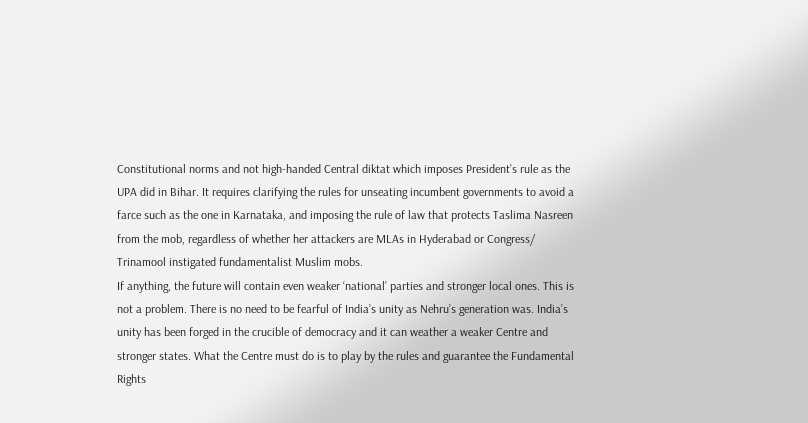Constitutional norms and not high-handed Central diktat which imposes President’s rule as the UPA did in Bihar. It requires clarifying the rules for unseating incumbent governments to avoid a farce such as the one in Karnataka, and imposing the rule of law that protects Taslima Nasreen from the mob, regardless of whether her attackers are MLAs in Hyderabad or Congress/ Trinamool instigated fundamentalist Muslim mobs.
If anything, the future will contain even weaker ‘national’ parties and stronger local ones. This is not a problem. There is no need to be fearful of India’s unity as Nehru’s generation was. India’s unity has been forged in the crucible of democracy and it can weather a weaker Centre and stronger states. What the Centre must do is to play by the rules and guarantee the Fundamental Rights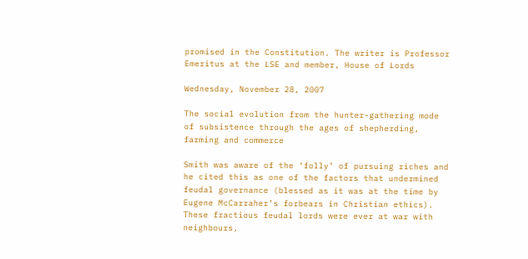promised in the Constitution. The writer is Professor Emeritus at the LSE and member, House of Lords

Wednesday, November 28, 2007

The social evolution from the hunter-gathering mode of subsistence through the ages of shepherding, farming and commerce

Smith was aware of the ‘folly’ of pursuing riches and he cited this as one of the factors that undermined feudal governance (blessed as it was at the time by Eugene McCarraher’s forbears in Christian ethics). These fractious feudal lords were ever at war with neighbours,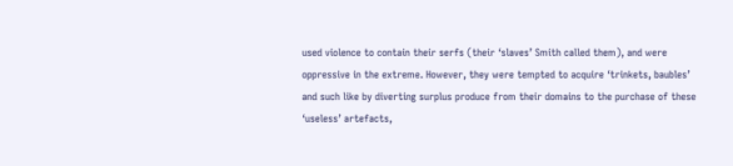used violence to contain their serfs (their ‘slaves’ Smith called them), and were oppressive in the extreme. However, they were tempted to acquire ‘trinkets, baubles’ and such like by diverting surplus produce from their domains to the purchase of these ‘useless’ artefacts,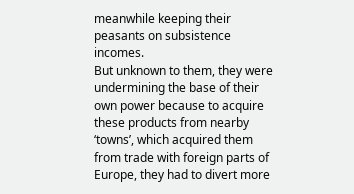meanwhile keeping their peasants on subsistence incomes.
But unknown to them, they were undermining the base of their own power because to acquire these products from nearby ‘towns’, which acquired them from trade with foreign parts of Europe, they had to divert more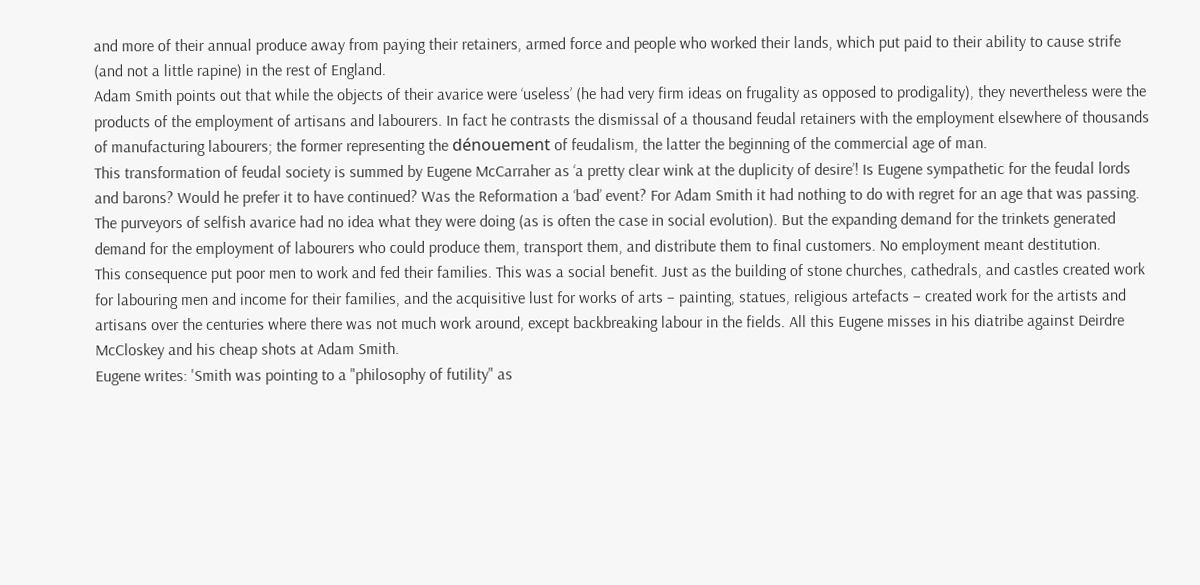and more of their annual produce away from paying their retainers, armed force and people who worked their lands, which put paid to their ability to cause strife (and not a little rapine) in the rest of England.
Adam Smith points out that while the objects of their avarice were ‘useless’ (he had very firm ideas on frugality as opposed to prodigality), they nevertheless were the products of the employment of artisans and labourers. In fact he contrasts the dismissal of a thousand feudal retainers with the employment elsewhere of thousands of manufacturing labourers; the former representing the dénouement of feudalism, the latter the beginning of the commercial age of man.
This transformation of feudal society is summed by Eugene McCarraher as ‘a pretty clear wink at the duplicity of desire’! Is Eugene sympathetic for the feudal lords and barons? Would he prefer it to have continued? Was the Reformation a ‘bad’ event? For Adam Smith it had nothing to do with regret for an age that was passing. The purveyors of selfish avarice had no idea what they were doing (as is often the case in social evolution). But the expanding demand for the trinkets generated demand for the employment of labourers who could produce them, transport them, and distribute them to final customers. No employment meant destitution.
This consequence put poor men to work and fed their families. This was a social benefit. Just as the building of stone churches, cathedrals, and castles created work for labouring men and income for their families, and the acquisitive lust for works of arts – painting, statues, religious artefacts – created work for the artists and artisans over the centuries where there was not much work around, except backbreaking labour in the fields. All this Eugene misses in his diatribe against Deirdre McCloskey and his cheap shots at Adam Smith.
Eugene writes: 'Smith was pointing to a "philosophy of futility" as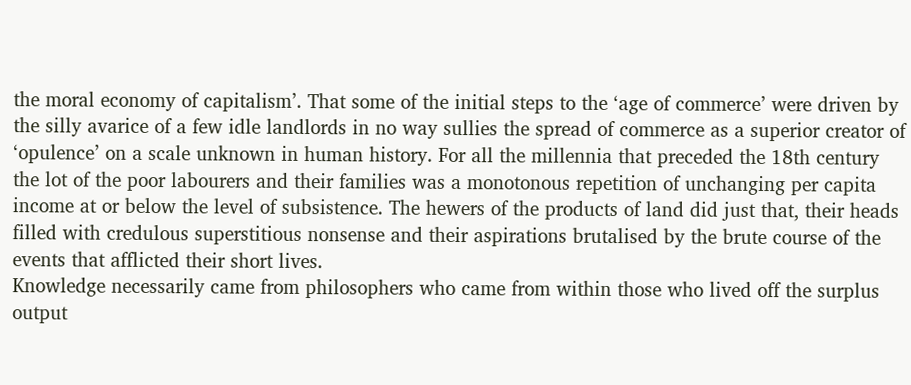the moral economy of capitalism’. That some of the initial steps to the ‘age of commerce’ were driven by the silly avarice of a few idle landlords in no way sullies the spread of commerce as a superior creator of ‘opulence’ on a scale unknown in human history. For all the millennia that preceded the 18th century the lot of the poor labourers and their families was a monotonous repetition of unchanging per capita income at or below the level of subsistence. The hewers of the products of land did just that, their heads filled with credulous superstitious nonsense and their aspirations brutalised by the brute course of the events that afflicted their short lives.
Knowledge necessarily came from philosophers who came from within those who lived off the surplus output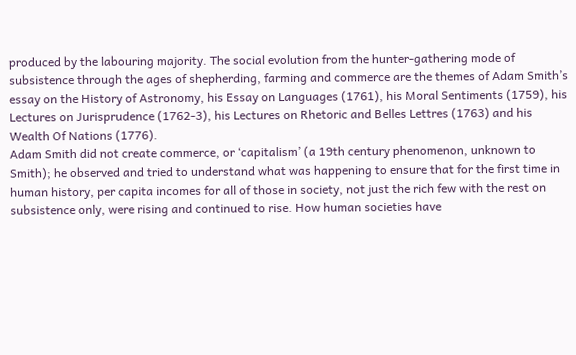produced by the labouring majority. The social evolution from the hunter-gathering mode of subsistence through the ages of shepherding, farming and commerce are the themes of Adam Smith’s essay on the History of Astronomy, his Essay on Languages (1761), his Moral Sentiments (1759), his Lectures on Jurisprudence (1762-3), his Lectures on Rhetoric and Belles Lettres (1763) and his Wealth Of Nations (1776).
Adam Smith did not create commerce, or ‘capitalism’ (a 19th century phenomenon, unknown to Smith); he observed and tried to understand what was happening to ensure that for the first time in human history, per capita incomes for all of those in society, not just the rich few with the rest on subsistence only, were rising and continued to rise. How human societies have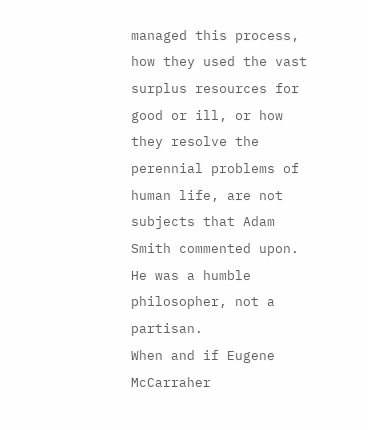managed this process, how they used the vast surplus resources for good or ill, or how they resolve the perennial problems of human life, are not subjects that Adam Smith commented upon. He was a humble philosopher, not a partisan.
When and if Eugene McCarraher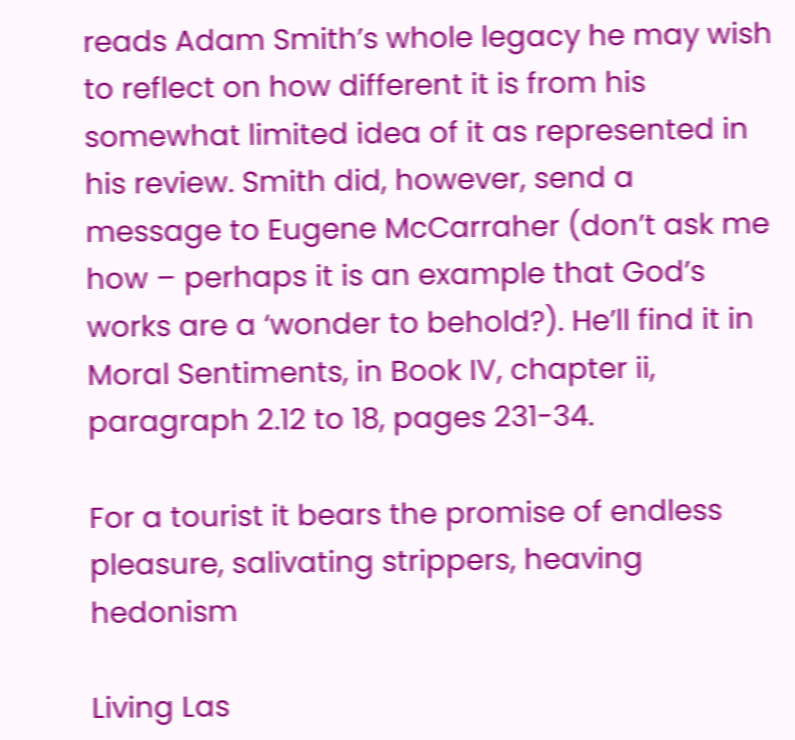reads Adam Smith’s whole legacy he may wish to reflect on how different it is from his somewhat limited idea of it as represented in his review. Smith did, however, send a message to Eugene McCarraher (don’t ask me how – perhaps it is an example that God’s works are a ‘wonder to behold?). He’ll find it in Moral Sentiments, in Book IV, chapter ii, paragraph 2.12 to 18, pages 231-34.

For a tourist it bears the promise of endless pleasure, salivating strippers, heaving hedonism

Living Las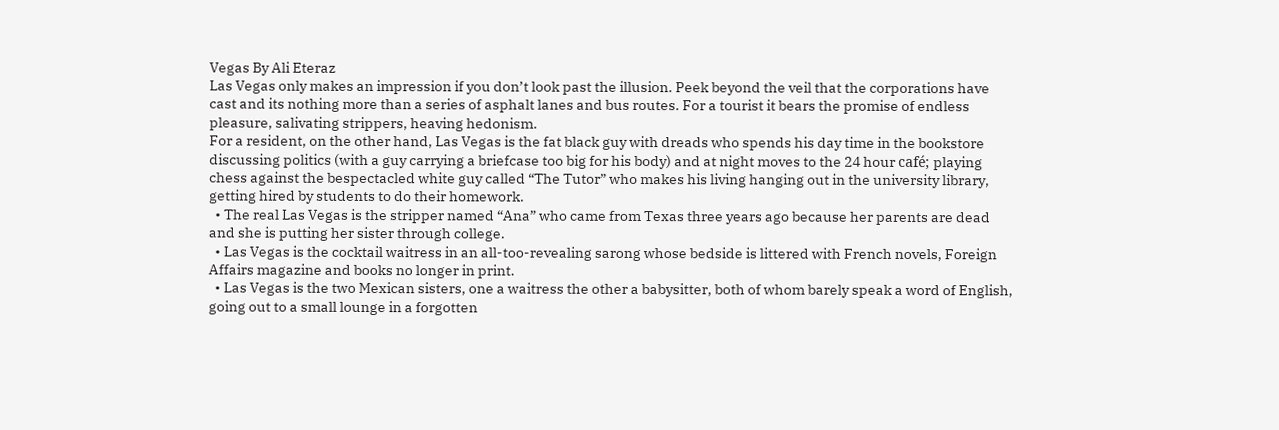Vegas By Ali Eteraz
Las Vegas only makes an impression if you don’t look past the illusion. Peek beyond the veil that the corporations have cast and its nothing more than a series of asphalt lanes and bus routes. For a tourist it bears the promise of endless pleasure, salivating strippers, heaving hedonism.
For a resident, on the other hand, Las Vegas is the fat black guy with dreads who spends his day time in the bookstore discussing politics (with a guy carrying a briefcase too big for his body) and at night moves to the 24 hour café; playing chess against the bespectacled white guy called “The Tutor” who makes his living hanging out in the university library, getting hired by students to do their homework.
  • The real Las Vegas is the stripper named “Ana” who came from Texas three years ago because her parents are dead and she is putting her sister through college.
  • Las Vegas is the cocktail waitress in an all-too-revealing sarong whose bedside is littered with French novels, Foreign Affairs magazine and books no longer in print.
  • Las Vegas is the two Mexican sisters, one a waitress the other a babysitter, both of whom barely speak a word of English, going out to a small lounge in a forgotten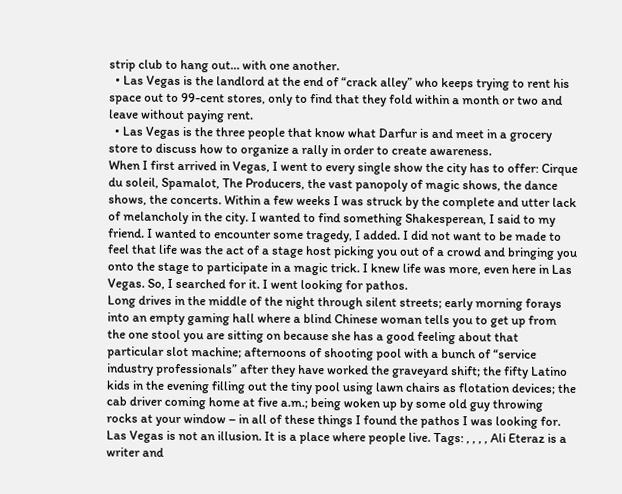strip club to hang out… with one another.
  • Las Vegas is the landlord at the end of “crack alley” who keeps trying to rent his space out to 99-cent stores, only to find that they fold within a month or two and leave without paying rent.
  • Las Vegas is the three people that know what Darfur is and meet in a grocery store to discuss how to organize a rally in order to create awareness.
When I first arrived in Vegas, I went to every single show the city has to offer: Cirque du soleil, Spamalot, The Producers, the vast panopoly of magic shows, the dance shows, the concerts. Within a few weeks I was struck by the complete and utter lack of melancholy in the city. I wanted to find something Shakesperean, I said to my friend. I wanted to encounter some tragedy, I added. I did not want to be made to feel that life was the act of a stage host picking you out of a crowd and bringing you onto the stage to participate in a magic trick. I knew life was more, even here in Las Vegas. So, I searched for it. I went looking for pathos.
Long drives in the middle of the night through silent streets; early morning forays into an empty gaming hall where a blind Chinese woman tells you to get up from the one stool you are sitting on because she has a good feeling about that particular slot machine; afternoons of shooting pool with a bunch of “service industry professionals” after they have worked the graveyard shift; the fifty Latino kids in the evening filling out the tiny pool using lawn chairs as flotation devices; the cab driver coming home at five a.m.; being woken up by some old guy throwing rocks at your window – in all of these things I found the pathos I was looking for.
Las Vegas is not an illusion. It is a place where people live. Tags: , , , , Ali Eteraz is a writer and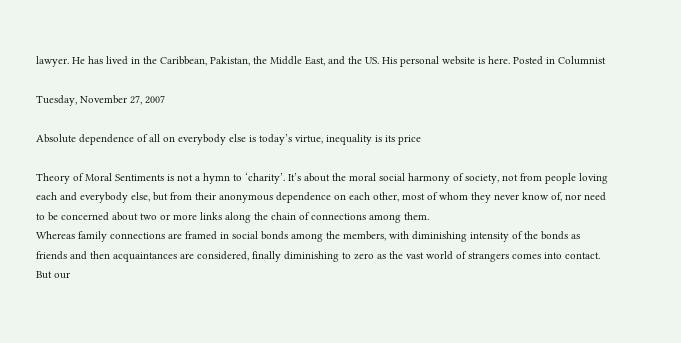lawyer. He has lived in the Caribbean, Pakistan, the Middle East, and the US. His personal website is here. Posted in Columnist

Tuesday, November 27, 2007

Absolute dependence of all on everybody else is today’s virtue, inequality is its price

Theory of Moral Sentiments is not a hymn to ‘charity’. It’s about the moral social harmony of society, not from people loving each and everybody else, but from their anonymous dependence on each other, most of whom they never know of, nor need to be concerned about two or more links along the chain of connections among them.
Whereas family connections are framed in social bonds among the members, with diminishing intensity of the bonds as friends and then acquaintances are considered, finally diminishing to zero as the vast world of strangers comes into contact. But our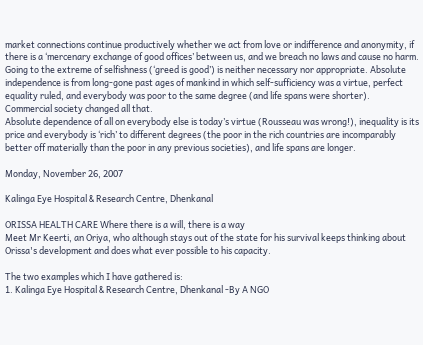market connections continue productively whether we act from love or indifference and anonymity, if there is a ‘mercenary exchange of good offices’ between us, and we breach no laws and cause no harm.
Going to the extreme of selfishness (‘greed is good’) is neither necessary nor appropriate. Absolute independence is from long-gone past ages of mankind in which self-sufficiency was a virtue, perfect equality ruled, and everybody was poor to the same degree (and life spans were shorter).
Commercial society changed all that.
Absolute dependence of all on everybody else is today’s virtue (Rousseau was wrong!), inequality is its price and everybody is ‘rich’ to different degrees (the poor in the rich countries are incomparably better off materially than the poor in any previous societies), and life spans are longer.

Monday, November 26, 2007

Kalinga Eye Hospital & Research Centre, Dhenkanal

ORISSA HEALTH CARE Where there is a will, there is a way
Meet Mr Keerti, an Oriya, who although stays out of the state for his survival keeps thinking about Orissa's development and does what ever possible to his capacity.

The two examples which I have gathered is:
1. Kalinga Eye Hospital & Research Centre, Dhenkanal -By A NGO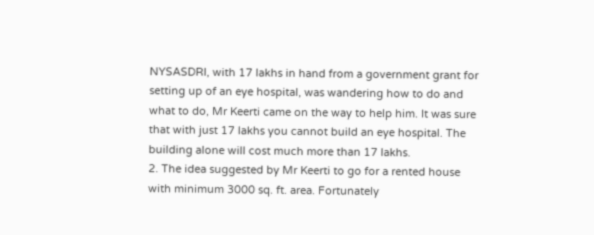NYSASDRI, with 17 lakhs in hand from a government grant for setting up of an eye hospital, was wandering how to do and what to do, Mr Keerti came on the way to help him. It was sure that with just 17 lakhs you cannot build an eye hospital. The building alone will cost much more than 17 lakhs.
2. The idea suggested by Mr Keerti to go for a rented house with minimum 3000 sq. ft. area. Fortunately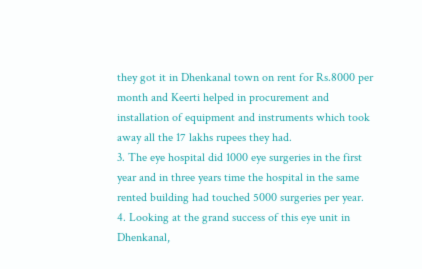they got it in Dhenkanal town on rent for Rs.8000 per month and Keerti helped in procurement and installation of equipment and instruments which took away all the 17 lakhs rupees they had.
3. The eye hospital did 1000 eye surgeries in the first year and in three years time the hospital in the same rented building had touched 5000 surgeries per year.
4. Looking at the grand success of this eye unit in Dhenkanal,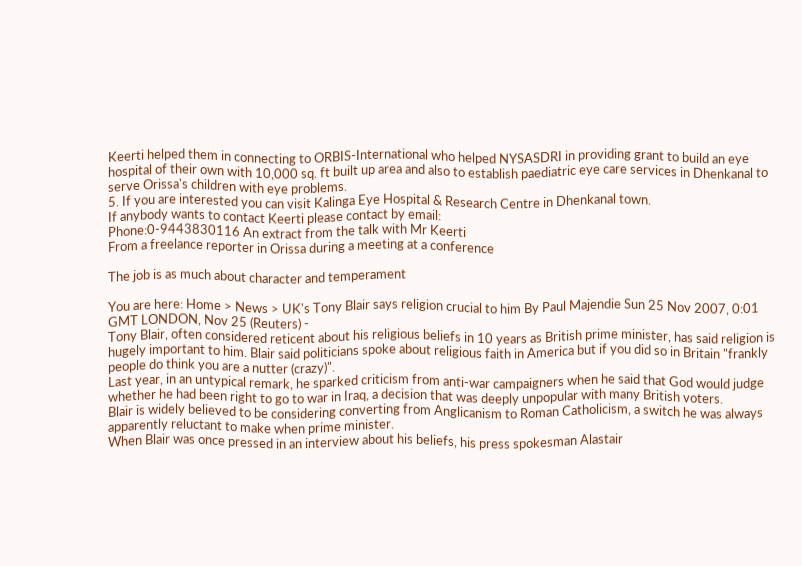Keerti helped them in connecting to ORBIS-International who helped NYSASDRI in providing grant to build an eye hospital of their own with 10,000 sq. ft built up area and also to establish paediatric eye care services in Dhenkanal to serve Orissa's children with eye problems.
5. If you are interested you can visit Kalinga Eye Hospital & Research Centre in Dhenkanal town.
If anybody wants to contact Keerti please contact by email:
Phone:0-9443830116 An extract from the talk with Mr Keerti
From a freelance reporter in Orissa during a meeting at a conference

The job is as much about character and temperament

You are here: Home > News > UK's Tony Blair says religion crucial to him By Paul Majendie Sun 25 Nov 2007, 0:01 GMT LONDON, Nov 25 (Reuters) -
Tony Blair, often considered reticent about his religious beliefs in 10 years as British prime minister, has said religion is hugely important to him. Blair said politicians spoke about religious faith in America but if you did so in Britain "frankly people do think you are a nutter (crazy)".
Last year, in an untypical remark, he sparked criticism from anti-war campaigners when he said that God would judge whether he had been right to go to war in Iraq, a decision that was deeply unpopular with many British voters.
Blair is widely believed to be considering converting from Anglicanism to Roman Catholicism, a switch he was always apparently reluctant to make when prime minister.
When Blair was once pressed in an interview about his beliefs, his press spokesman Alastair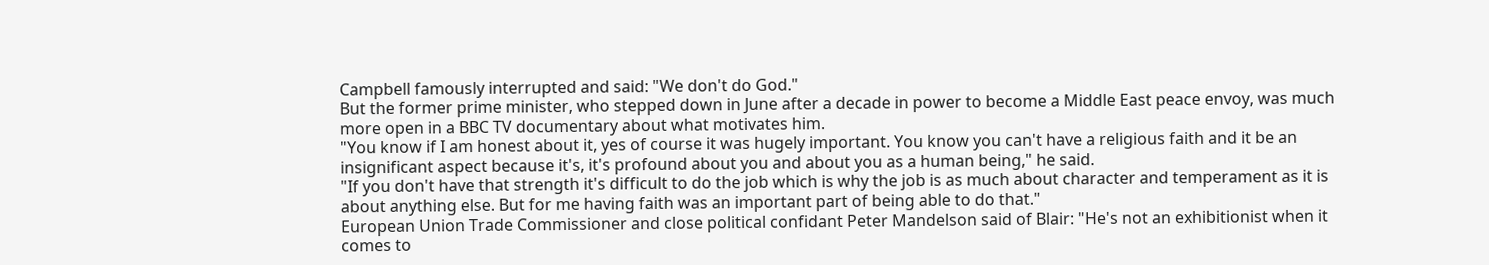Campbell famously interrupted and said: "We don't do God."
But the former prime minister, who stepped down in June after a decade in power to become a Middle East peace envoy, was much more open in a BBC TV documentary about what motivates him.
"You know if I am honest about it, yes of course it was hugely important. You know you can't have a religious faith and it be an insignificant aspect because it's, it's profound about you and about you as a human being," he said.
"If you don't have that strength it's difficult to do the job which is why the job is as much about character and temperament as it is about anything else. But for me having faith was an important part of being able to do that."
European Union Trade Commissioner and close political confidant Peter Mandelson said of Blair: "He's not an exhibitionist when it comes to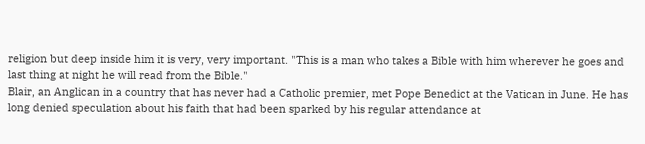religion but deep inside him it is very, very important. "This is a man who takes a Bible with him wherever he goes and last thing at night he will read from the Bible."
Blair, an Anglican in a country that has never had a Catholic premier, met Pope Benedict at the Vatican in June. He has long denied speculation about his faith that had been sparked by his regular attendance at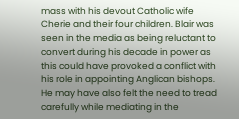mass with his devout Catholic wife Cherie and their four children. Blair was seen in the media as being reluctant to convert during his decade in power as this could have provoked a conflict with his role in appointing Anglican bishops.
He may have also felt the need to tread carefully while mediating in the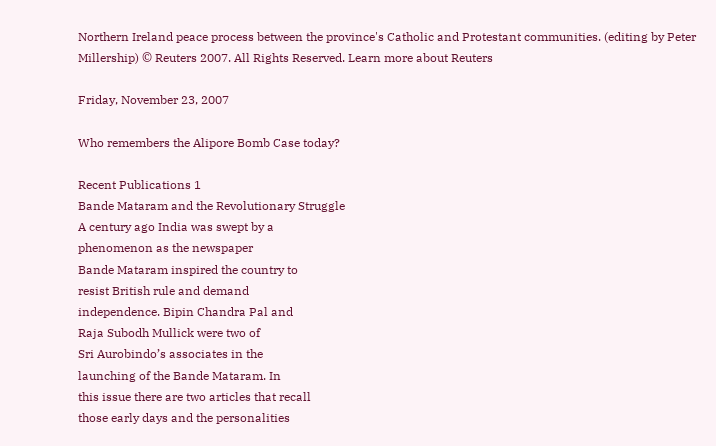Northern Ireland peace process between the province's Catholic and Protestant communities. (editing by Peter Millership) © Reuters 2007. All Rights Reserved. Learn more about Reuters

Friday, November 23, 2007

Who remembers the Alipore Bomb Case today?

Recent Publications 1
Bande Mataram and the Revolutionary Struggle
A century ago India was swept by a
phenomenon as the newspaper
Bande Mataram inspired the country to
resist British rule and demand
independence. Bipin Chandra Pal and
Raja Subodh Mullick were two of
Sri Aurobindo’s associates in the
launching of the Bande Mataram. In
this issue there are two articles that recall
those early days and the personalities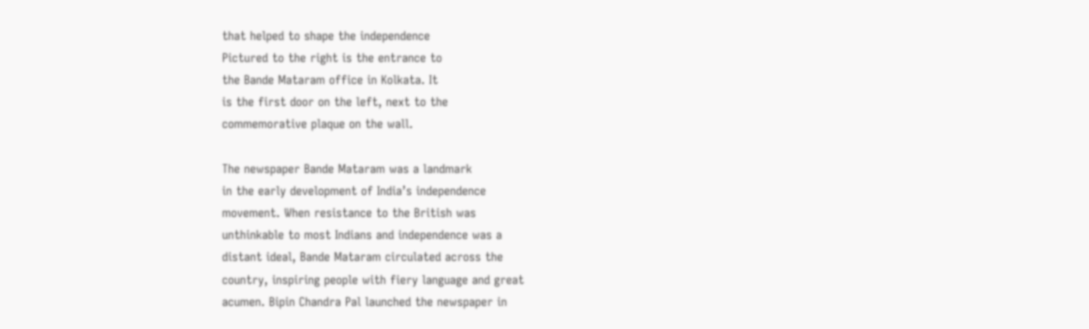that helped to shape the independence
Pictured to the right is the entrance to
the Bande Mataram office in Kolkata. It
is the first door on the left, next to the
commemorative plaque on the wall.

The newspaper Bande Mataram was a landmark
in the early development of India’s independence
movement. When resistance to the British was
unthinkable to most Indians and independence was a
distant ideal, Bande Mataram circulated across the
country, inspiring people with fiery language and great
acumen. Bipin Chandra Pal launched the newspaper in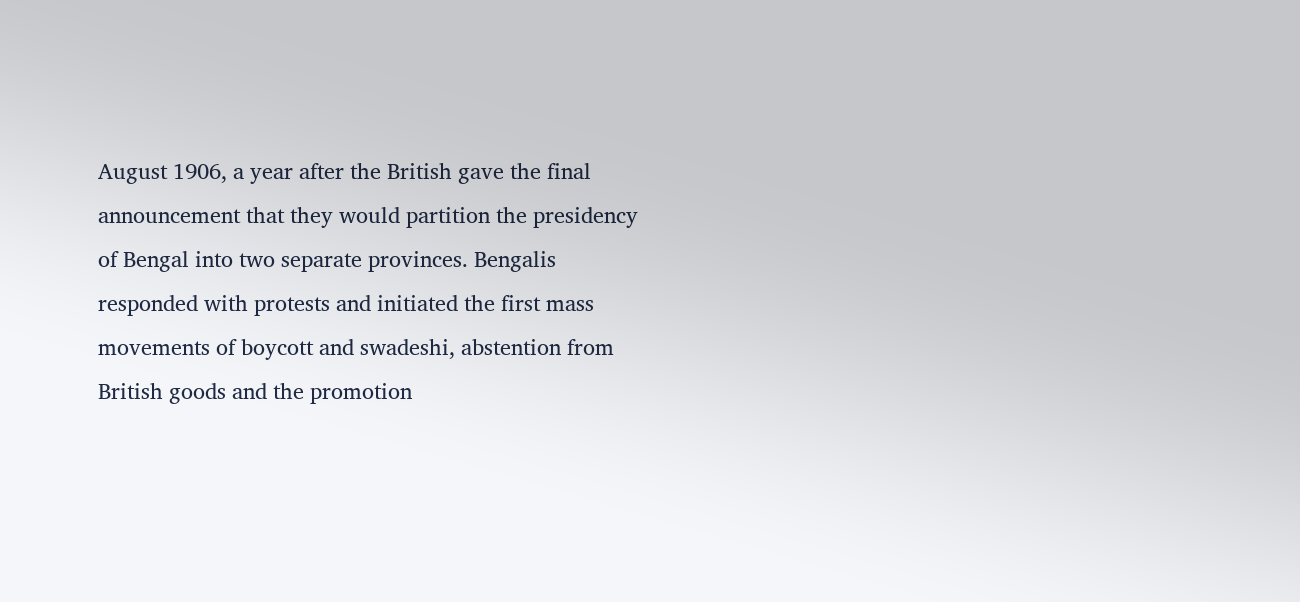August 1906, a year after the British gave the final
announcement that they would partition the presidency
of Bengal into two separate provinces. Bengalis
responded with protests and initiated the first mass
movements of boycott and swadeshi, abstention from
British goods and the promotion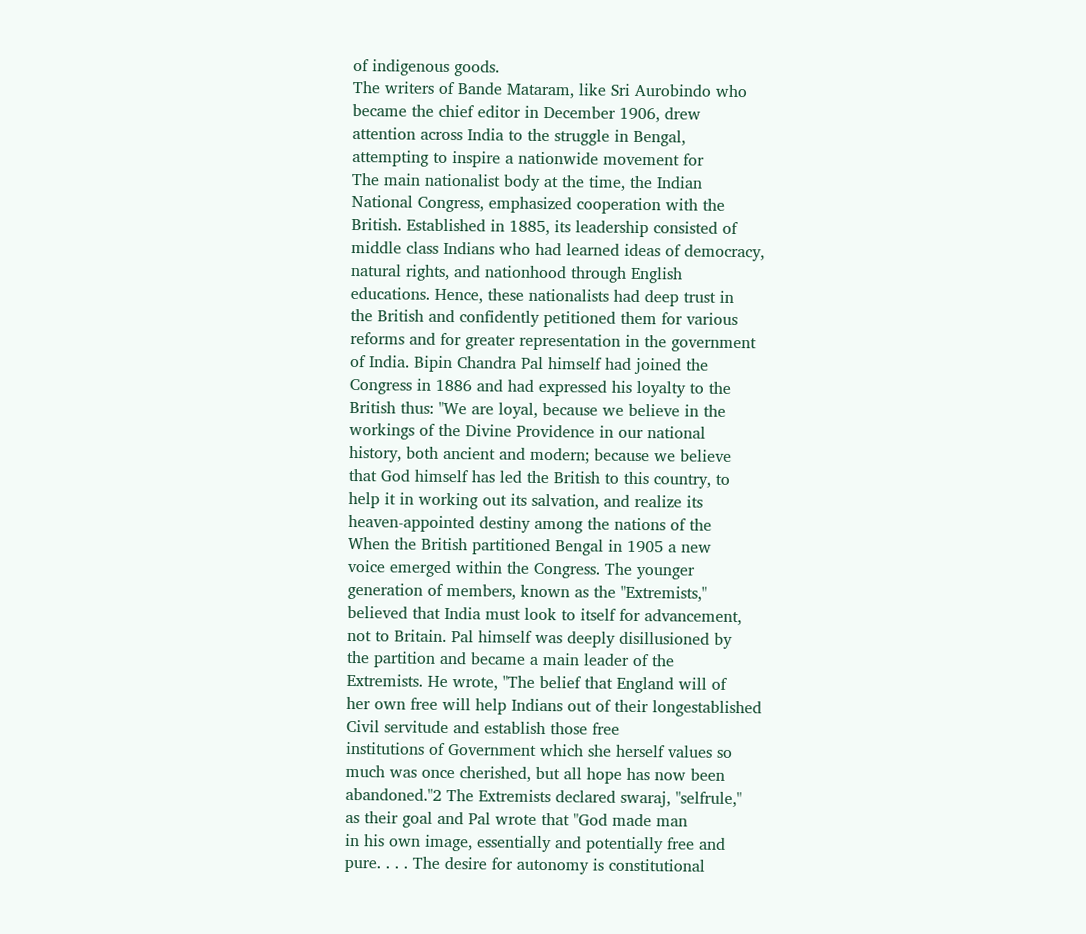of indigenous goods.
The writers of Bande Mataram, like Sri Aurobindo who
became the chief editor in December 1906, drew
attention across India to the struggle in Bengal,
attempting to inspire a nationwide movement for
The main nationalist body at the time, the Indian
National Congress, emphasized cooperation with the
British. Established in 1885, its leadership consisted of
middle class Indians who had learned ideas of democracy,
natural rights, and nationhood through English
educations. Hence, these nationalists had deep trust in
the British and confidently petitioned them for various
reforms and for greater representation in the government
of India. Bipin Chandra Pal himself had joined the
Congress in 1886 and had expressed his loyalty to the
British thus: "We are loyal, because we believe in the
workings of the Divine Providence in our national
history, both ancient and modern; because we believe
that God himself has led the British to this country, to
help it in working out its salvation, and realize its
heaven-appointed destiny among the nations of the
When the British partitioned Bengal in 1905 a new
voice emerged within the Congress. The younger
generation of members, known as the "Extremists,"
believed that India must look to itself for advancement,
not to Britain. Pal himself was deeply disillusioned by
the partition and became a main leader of the
Extremists. He wrote, "The belief that England will of
her own free will help Indians out of their longestablished
Civil servitude and establish those free
institutions of Government which she herself values so
much was once cherished, but all hope has now been
abandoned."2 The Extremists declared swaraj, "selfrule,"
as their goal and Pal wrote that "God made man
in his own image, essentially and potentially free and
pure. . . . The desire for autonomy is constitutional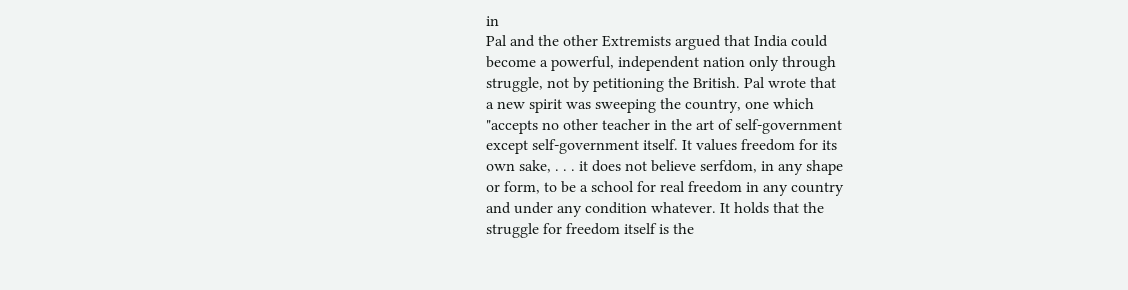in
Pal and the other Extremists argued that India could
become a powerful, independent nation only through
struggle, not by petitioning the British. Pal wrote that
a new spirit was sweeping the country, one which
"accepts no other teacher in the art of self-government
except self-government itself. It values freedom for its
own sake, . . . it does not believe serfdom, in any shape
or form, to be a school for real freedom in any country
and under any condition whatever. It holds that the
struggle for freedom itself is the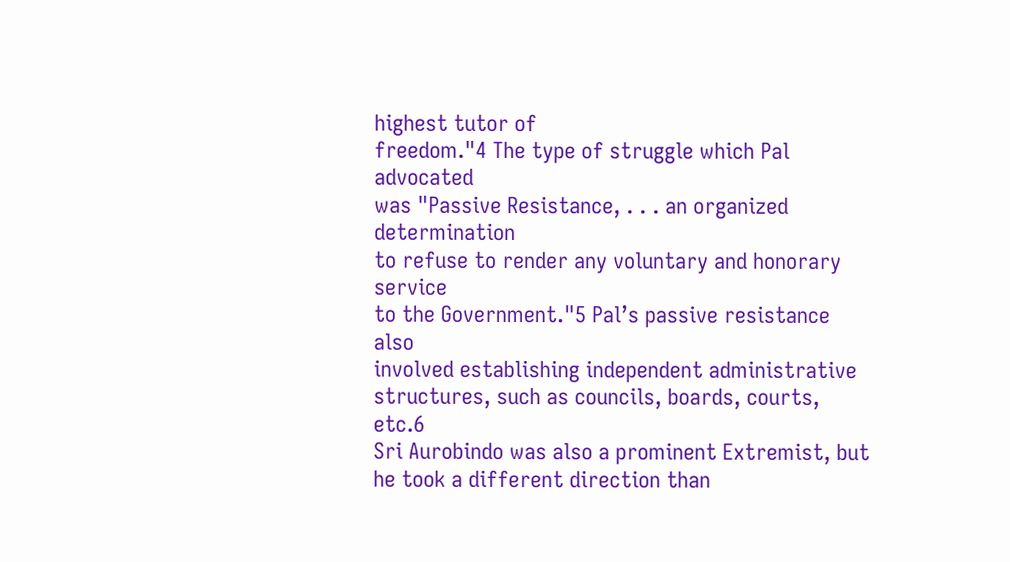highest tutor of
freedom."4 The type of struggle which Pal advocated
was "Passive Resistance, . . . an organized determination
to refuse to render any voluntary and honorary service
to the Government."5 Pal’s passive resistance also
involved establishing independent administrative
structures, such as councils, boards, courts, etc.6
Sri Aurobindo was also a prominent Extremist, but
he took a different direction than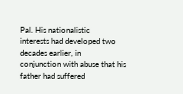Pal. His nationalistic
interests had developed two decades earlier, in
conjunction with abuse that his father had suffered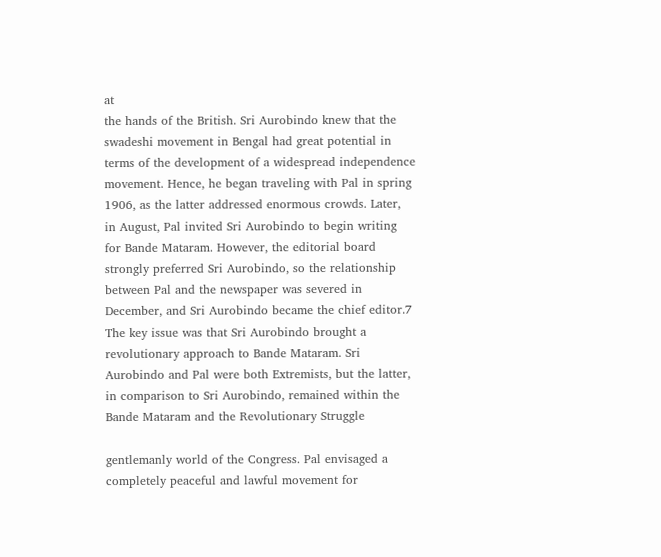at
the hands of the British. Sri Aurobindo knew that the
swadeshi movement in Bengal had great potential in
terms of the development of a widespread independence
movement. Hence, he began traveling with Pal in spring
1906, as the latter addressed enormous crowds. Later,
in August, Pal invited Sri Aurobindo to begin writing
for Bande Mataram. However, the editorial board
strongly preferred Sri Aurobindo, so the relationship
between Pal and the newspaper was severed in
December, and Sri Aurobindo became the chief editor.7
The key issue was that Sri Aurobindo brought a
revolutionary approach to Bande Mataram. Sri
Aurobindo and Pal were both Extremists, but the latter,
in comparison to Sri Aurobindo, remained within the
Bande Mataram and the Revolutionary Struggle

gentlemanly world of the Congress. Pal envisaged a
completely peaceful and lawful movement for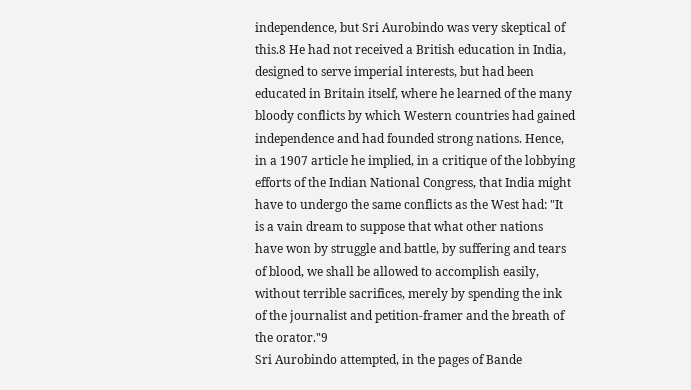independence, but Sri Aurobindo was very skeptical of
this.8 He had not received a British education in India,
designed to serve imperial interests, but had been
educated in Britain itself, where he learned of the many
bloody conflicts by which Western countries had gained
independence and had founded strong nations. Hence,
in a 1907 article he implied, in a critique of the lobbying
efforts of the Indian National Congress, that India might
have to undergo the same conflicts as the West had: "It
is a vain dream to suppose that what other nations
have won by struggle and battle, by suffering and tears
of blood, we shall be allowed to accomplish easily,
without terrible sacrifices, merely by spending the ink
of the journalist and petition-framer and the breath of
the orator."9
Sri Aurobindo attempted, in the pages of Bande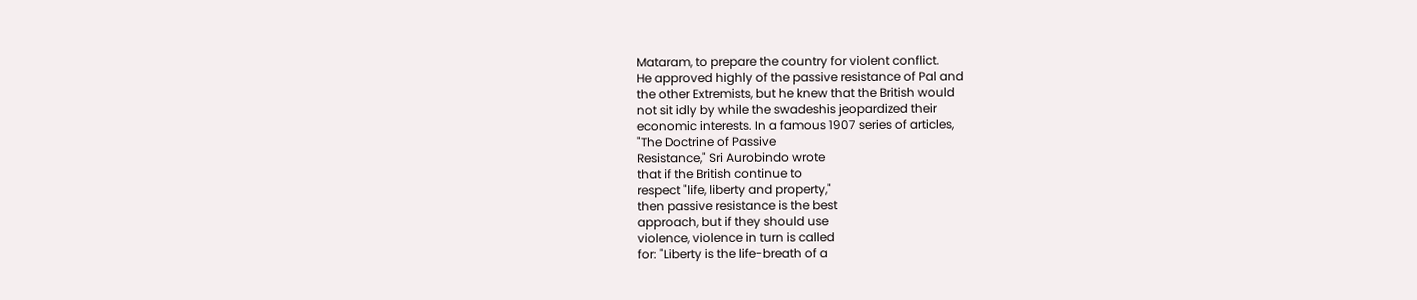Mataram, to prepare the country for violent conflict.
He approved highly of the passive resistance of Pal and
the other Extremists, but he knew that the British would
not sit idly by while the swadeshis jeopardized their
economic interests. In a famous 1907 series of articles,
"The Doctrine of Passive
Resistance," Sri Aurobindo wrote
that if the British continue to
respect "life, liberty and property,"
then passive resistance is the best
approach, but if they should use
violence, violence in turn is called
for: "Liberty is the life-breath of a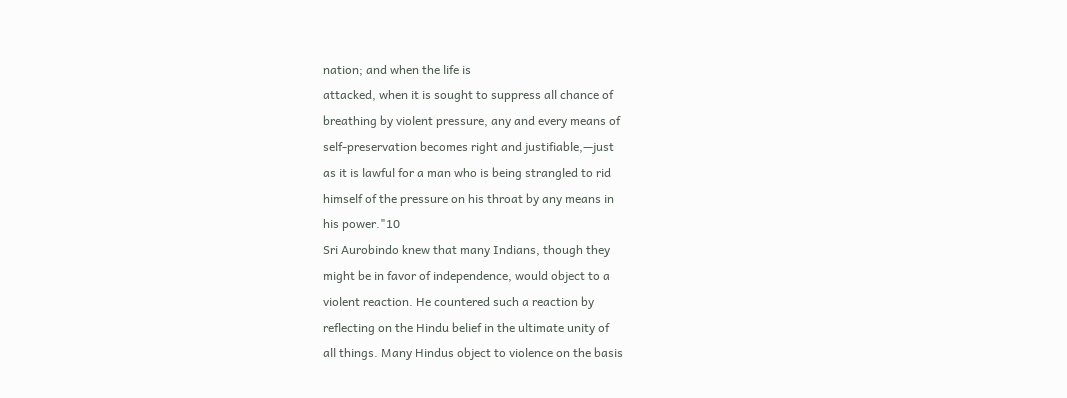nation; and when the life is
attacked, when it is sought to suppress all chance of
breathing by violent pressure, any and every means of
self-preservation becomes right and justifiable,—just
as it is lawful for a man who is being strangled to rid
himself of the pressure on his throat by any means in
his power."10
Sri Aurobindo knew that many Indians, though they
might be in favor of independence, would object to a
violent reaction. He countered such a reaction by
reflecting on the Hindu belief in the ultimate unity of
all things. Many Hindus object to violence on the basis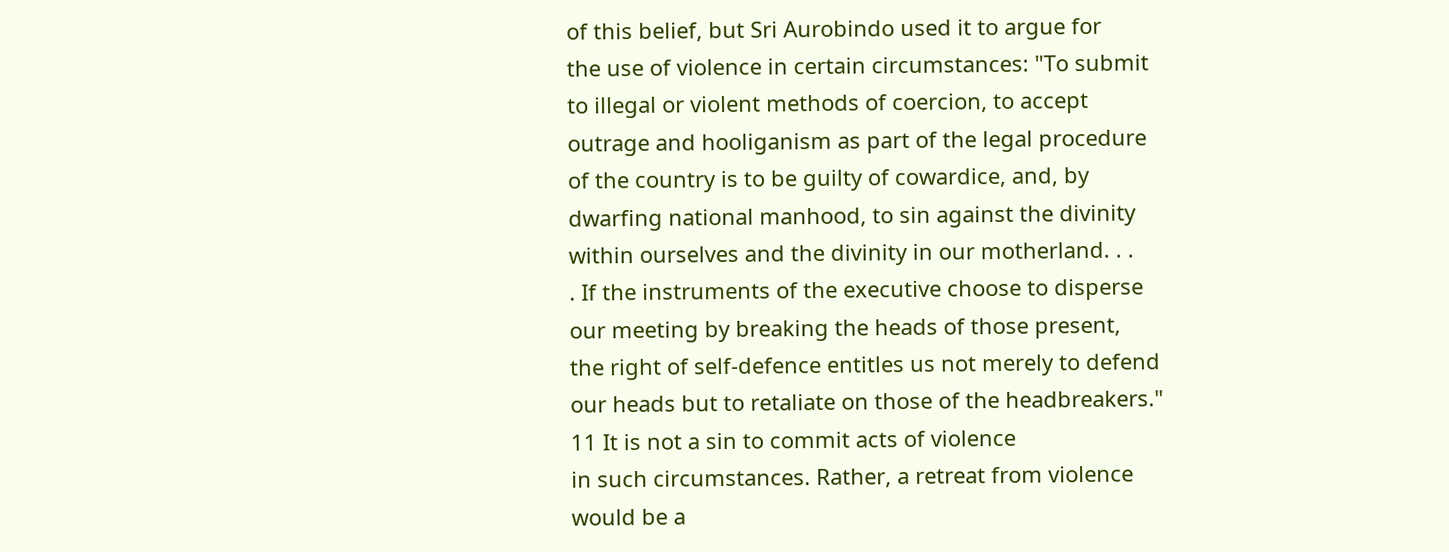of this belief, but Sri Aurobindo used it to argue for
the use of violence in certain circumstances: "To submit
to illegal or violent methods of coercion, to accept
outrage and hooliganism as part of the legal procedure
of the country is to be guilty of cowardice, and, by
dwarfing national manhood, to sin against the divinity
within ourselves and the divinity in our motherland. . .
. If the instruments of the executive choose to disperse
our meeting by breaking the heads of those present,
the right of self-defence entitles us not merely to defend
our heads but to retaliate on those of the headbreakers."
11 It is not a sin to commit acts of violence
in such circumstances. Rather, a retreat from violence
would be a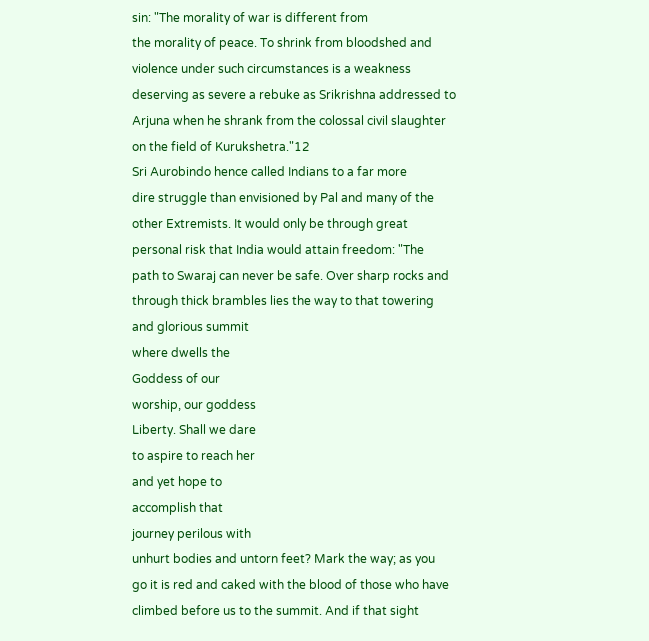sin: "The morality of war is different from
the morality of peace. To shrink from bloodshed and
violence under such circumstances is a weakness
deserving as severe a rebuke as Srikrishna addressed to
Arjuna when he shrank from the colossal civil slaughter
on the field of Kurukshetra."12
Sri Aurobindo hence called Indians to a far more
dire struggle than envisioned by Pal and many of the
other Extremists. It would only be through great
personal risk that India would attain freedom: "The
path to Swaraj can never be safe. Over sharp rocks and
through thick brambles lies the way to that towering
and glorious summit
where dwells the
Goddess of our
worship, our goddess
Liberty. Shall we dare
to aspire to reach her
and yet hope to
accomplish that
journey perilous with
unhurt bodies and untorn feet? Mark the way; as you
go it is red and caked with the blood of those who have
climbed before us to the summit. And if that sight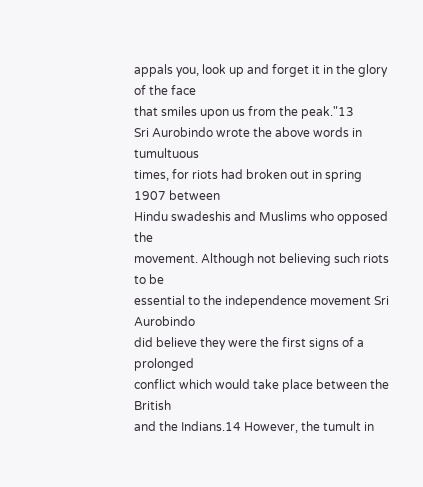appals you, look up and forget it in the glory of the face
that smiles upon us from the peak."13
Sri Aurobindo wrote the above words in tumultuous
times, for riots had broken out in spring 1907 between
Hindu swadeshis and Muslims who opposed the
movement. Although not believing such riots to be
essential to the independence movement Sri Aurobindo
did believe they were the first signs of a prolonged
conflict which would take place between the British
and the Indians.14 However, the tumult in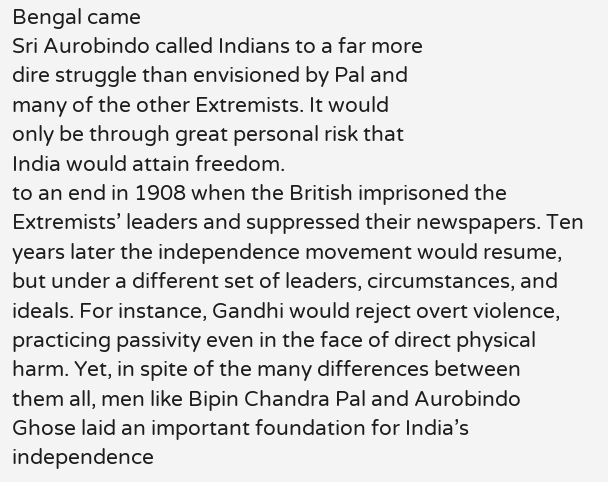Bengal came
Sri Aurobindo called Indians to a far more
dire struggle than envisioned by Pal and
many of the other Extremists. It would
only be through great personal risk that
India would attain freedom.
to an end in 1908 when the British imprisoned the
Extremists’ leaders and suppressed their newspapers. Ten
years later the independence movement would resume,
but under a different set of leaders, circumstances, and
ideals. For instance, Gandhi would reject overt violence,
practicing passivity even in the face of direct physical
harm. Yet, in spite of the many differences between
them all, men like Bipin Chandra Pal and Aurobindo
Ghose laid an important foundation for India’s
independence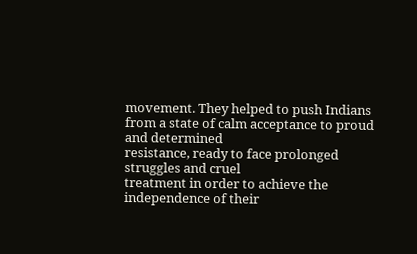movement. They helped to push Indians
from a state of calm acceptance to proud and determined
resistance, ready to face prolonged struggles and cruel
treatment in order to achieve the independence of their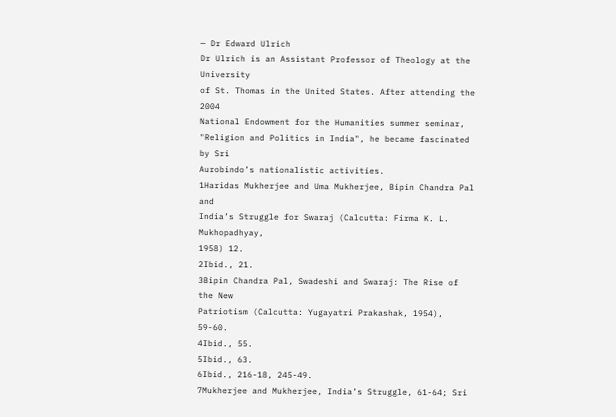— Dr Edward Ulrich
Dr Ulrich is an Assistant Professor of Theology at the University
of St. Thomas in the United States. After attending the 2004
National Endowment for the Humanities summer seminar,
"Religion and Politics in India", he became fascinated by Sri
Aurobindo’s nationalistic activities.
1Haridas Mukherjee and Uma Mukherjee, Bipin Chandra Pal and
India’s Struggle for Swaraj (Calcutta: Firma K. L. Mukhopadhyay,
1958) 12.
2Ibid., 21.
3Bipin Chandra Pal, Swadeshi and Swaraj: The Rise of the New
Patriotism (Calcutta: Yugayatri Prakashak, 1954), 59-60.
4Ibid., 55.
5Ibid., 63.
6Ibid., 216-18, 245-49.
7Mukherjee and Mukherjee, India’s Struggle, 61-64; Sri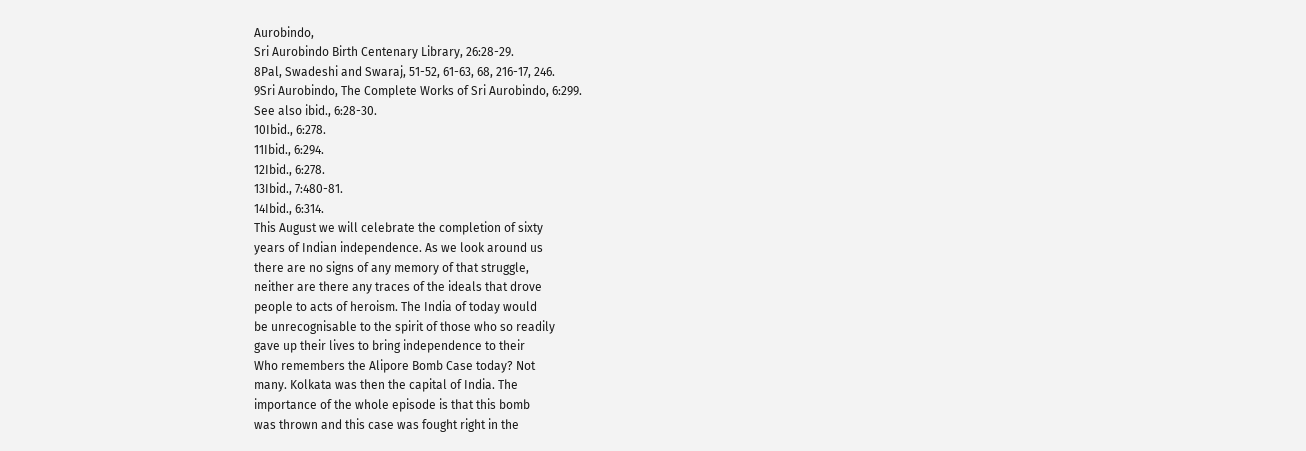Aurobindo,
Sri Aurobindo Birth Centenary Library, 26:28-29.
8Pal, Swadeshi and Swaraj, 51-52, 61-63, 68, 216-17, 246.
9Sri Aurobindo, The Complete Works of Sri Aurobindo, 6:299.
See also ibid., 6:28-30.
10Ibid., 6:278.
11Ibid., 6:294.
12Ibid., 6:278.
13Ibid., 7:480-81.
14Ibid., 6:314.
This August we will celebrate the completion of sixty
years of Indian independence. As we look around us
there are no signs of any memory of that struggle,
neither are there any traces of the ideals that drove
people to acts of heroism. The India of today would
be unrecognisable to the spirit of those who so readily
gave up their lives to bring independence to their
Who remembers the Alipore Bomb Case today? Not
many. Kolkata was then the capital of India. The
importance of the whole episode is that this bomb
was thrown and this case was fought right in the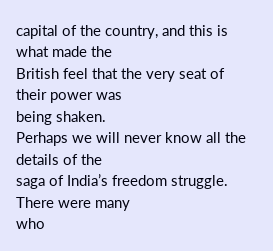capital of the country, and this is what made the
British feel that the very seat of their power was
being shaken.
Perhaps we will never know all the details of the
saga of India’s freedom struggle. There were many
who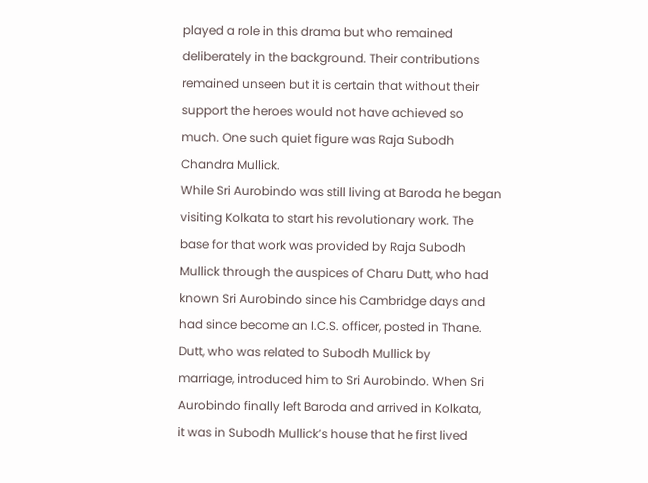played a role in this drama but who remained
deliberately in the background. Their contributions
remained unseen but it is certain that without their
support the heroes would not have achieved so
much. One such quiet figure was Raja Subodh
Chandra Mullick.
While Sri Aurobindo was still living at Baroda he began
visiting Kolkata to start his revolutionary work. The
base for that work was provided by Raja Subodh
Mullick through the auspices of Charu Dutt, who had
known Sri Aurobindo since his Cambridge days and
had since become an I.C.S. officer, posted in Thane.
Dutt, who was related to Subodh Mullick by
marriage, introduced him to Sri Aurobindo. When Sri
Aurobindo finally left Baroda and arrived in Kolkata,
it was in Subodh Mullick’s house that he first lived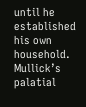until he established his own household.
Mullick’s palatial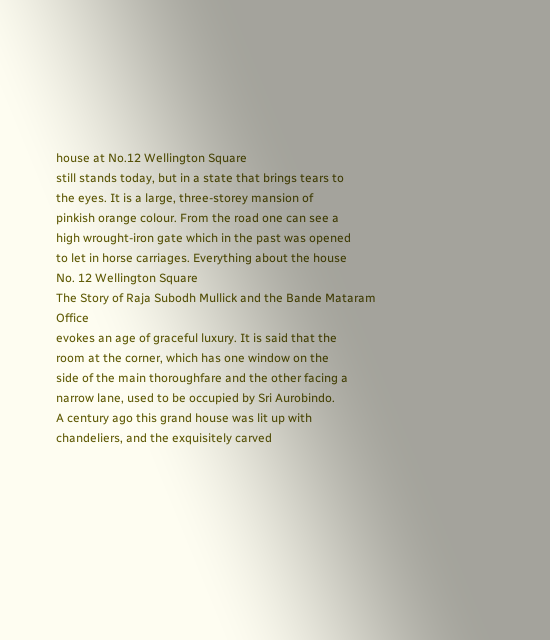house at No.12 Wellington Square
still stands today, but in a state that brings tears to
the eyes. It is a large, three-storey mansion of
pinkish orange colour. From the road one can see a
high wrought-iron gate which in the past was opened
to let in horse carriages. Everything about the house
No. 12 Wellington Square
The Story of Raja Subodh Mullick and the Bande Mataram Office
evokes an age of graceful luxury. It is said that the
room at the corner, which has one window on the
side of the main thoroughfare and the other facing a
narrow lane, used to be occupied by Sri Aurobindo.
A century ago this grand house was lit up with
chandeliers, and the exquisitely carved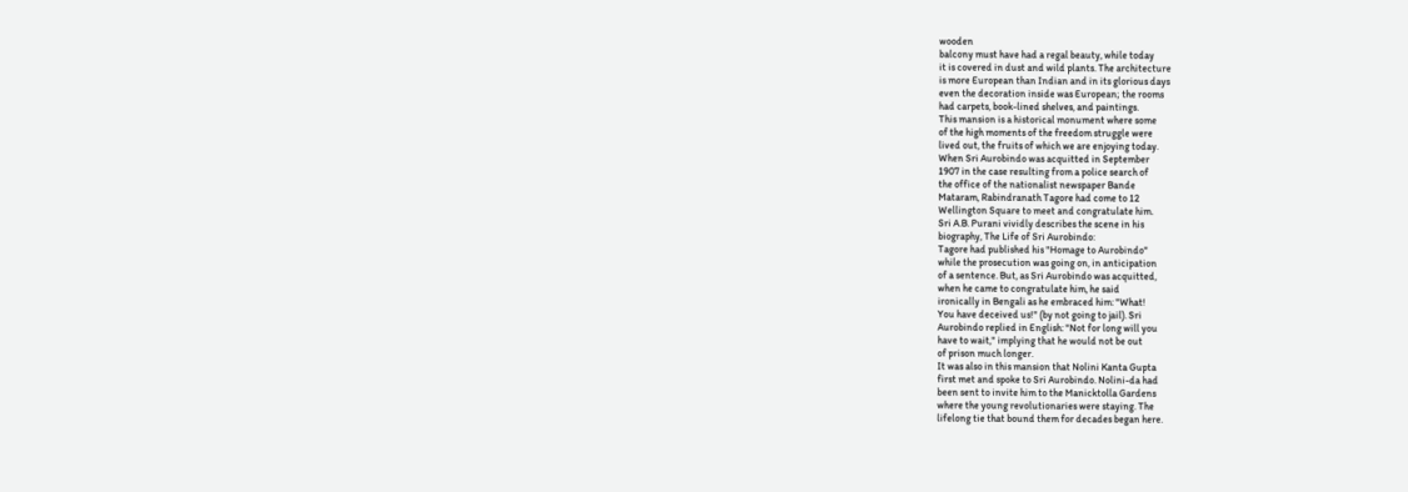wooden
balcony must have had a regal beauty, while today
it is covered in dust and wild plants. The architecture
is more European than Indian and in its glorious days
even the decoration inside was European; the rooms
had carpets, book-lined shelves, and paintings.
This mansion is a historical monument where some
of the high moments of the freedom struggle were
lived out, the fruits of which we are enjoying today.
When Sri Aurobindo was acquitted in September
1907 in the case resulting from a police search of
the office of the nationalist newspaper Bande
Mataram, Rabindranath Tagore had come to 12
Wellington Square to meet and congratulate him.
Sri A.B. Purani vividly describes the scene in his
biography, The Life of Sri Aurobindo:
Tagore had published his "Homage to Aurobindo"
while the prosecution was going on, in anticipation
of a sentence. But, as Sri Aurobindo was acquitted,
when he came to congratulate him, he said
ironically in Bengali as he embraced him: "What!
You have deceived us!" (by not going to jail). Sri
Aurobindo replied in English: "Not for long will you
have to wait," implying that he would not be out
of prison much longer.
It was also in this mansion that Nolini Kanta Gupta
first met and spoke to Sri Aurobindo. Nolini-da had
been sent to invite him to the Manicktolla Gardens
where the young revolutionaries were staying. The
lifelong tie that bound them for decades began here.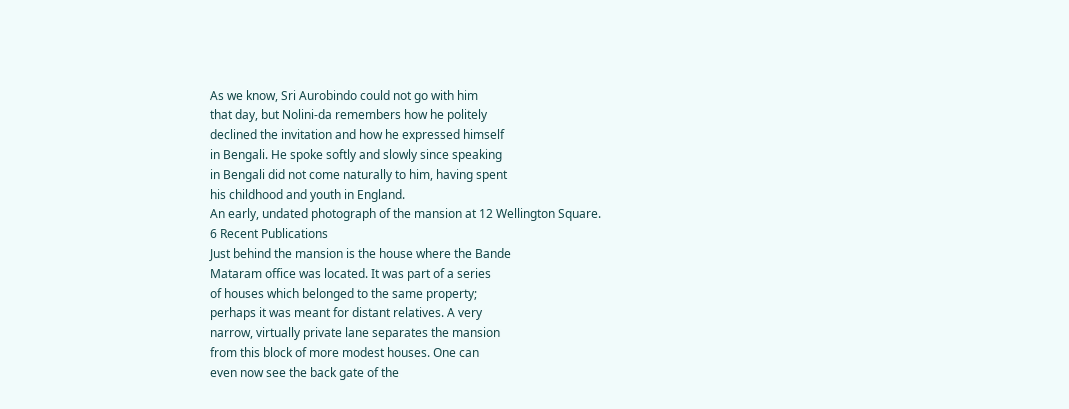As we know, Sri Aurobindo could not go with him
that day, but Nolini-da remembers how he politely
declined the invitation and how he expressed himself
in Bengali. He spoke softly and slowly since speaking
in Bengali did not come naturally to him, having spent
his childhood and youth in England.
An early, undated photograph of the mansion at 12 Wellington Square.
6 Recent Publications
Just behind the mansion is the house where the Bande
Mataram office was located. It was part of a series
of houses which belonged to the same property;
perhaps it was meant for distant relatives. A very
narrow, virtually private lane separates the mansion
from this block of more modest houses. One can
even now see the back gate of the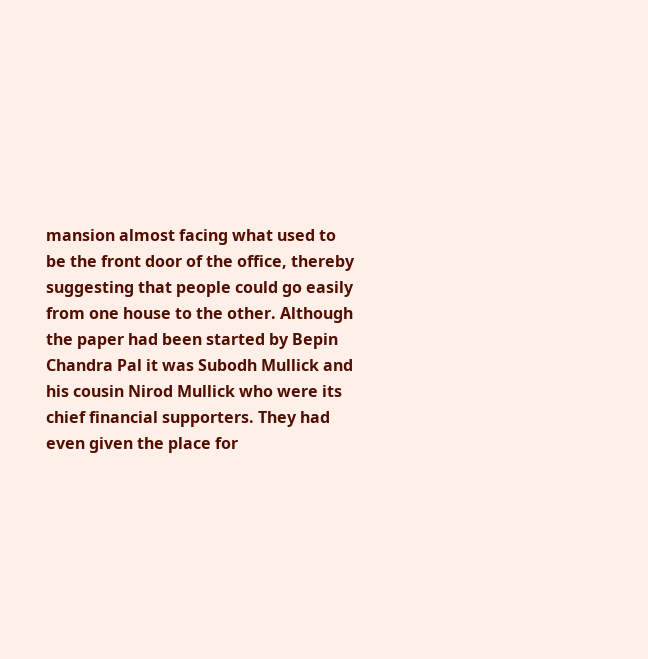mansion almost facing what used to
be the front door of the office, thereby
suggesting that people could go easily
from one house to the other. Although
the paper had been started by Bepin
Chandra Pal it was Subodh Mullick and
his cousin Nirod Mullick who were its
chief financial supporters. They had
even given the place for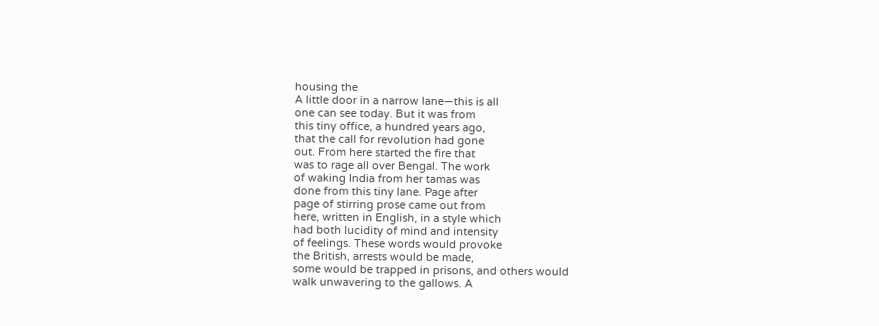housing the
A little door in a narrow lane—this is all
one can see today. But it was from
this tiny office, a hundred years ago,
that the call for revolution had gone
out. From here started the fire that
was to rage all over Bengal. The work
of waking India from her tamas was
done from this tiny lane. Page after
page of stirring prose came out from
here, written in English, in a style which
had both lucidity of mind and intensity
of feelings. These words would provoke
the British, arrests would be made,
some would be trapped in prisons, and others would
walk unwavering to the gallows. A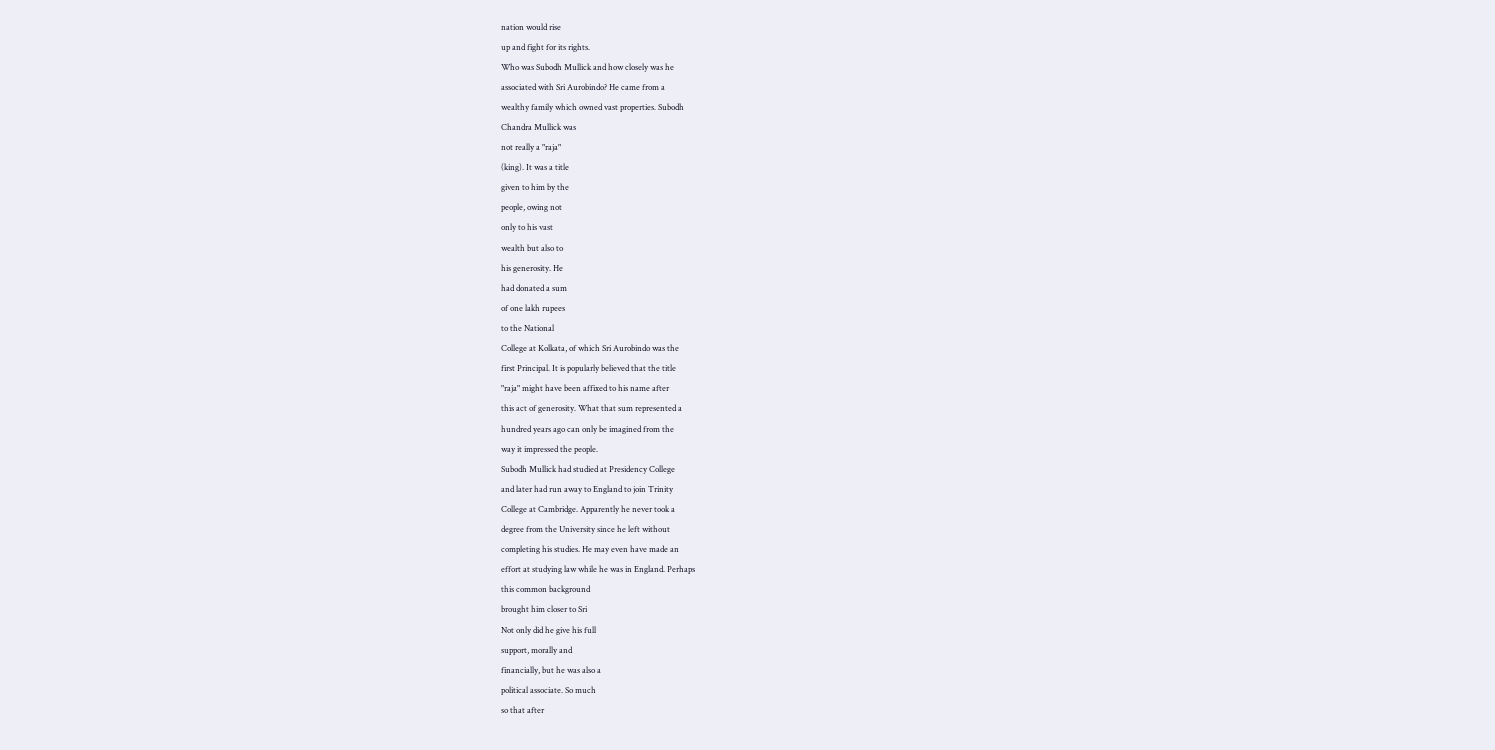nation would rise
up and fight for its rights.
Who was Subodh Mullick and how closely was he
associated with Sri Aurobindo? He came from a
wealthy family which owned vast properties. Subodh
Chandra Mullick was
not really a "raja"
(king). It was a title
given to him by the
people, owing not
only to his vast
wealth but also to
his generosity. He
had donated a sum
of one lakh rupees
to the National
College at Kolkata, of which Sri Aurobindo was the
first Principal. It is popularly believed that the title
"raja" might have been affixed to his name after
this act of generosity. What that sum represented a
hundred years ago can only be imagined from the
way it impressed the people.
Subodh Mullick had studied at Presidency College
and later had run away to England to join Trinity
College at Cambridge. Apparently he never took a
degree from the University since he left without
completing his studies. He may even have made an
effort at studying law while he was in England. Perhaps
this common background
brought him closer to Sri
Not only did he give his full
support, morally and
financially, but he was also a
political associate. So much
so that after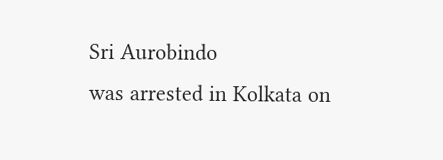Sri Aurobindo
was arrested in Kolkata on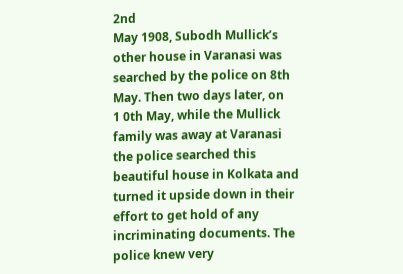2nd
May 1908, Subodh Mullick’s
other house in Varanasi was
searched by the police on 8th
May. Then two days later, on
1 0th May, while the Mullick
family was away at Varanasi
the police searched this
beautiful house in Kolkata and
turned it upside down in their
effort to get hold of any
incriminating documents. The
police knew very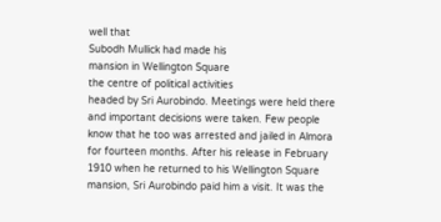well that
Subodh Mullick had made his
mansion in Wellington Square
the centre of political activities
headed by Sri Aurobindo. Meetings were held there
and important decisions were taken. Few people
know that he too was arrested and jailed in Almora
for fourteen months. After his release in February
1910 when he returned to his Wellington Square
mansion, Sri Aurobindo paid him a visit. It was the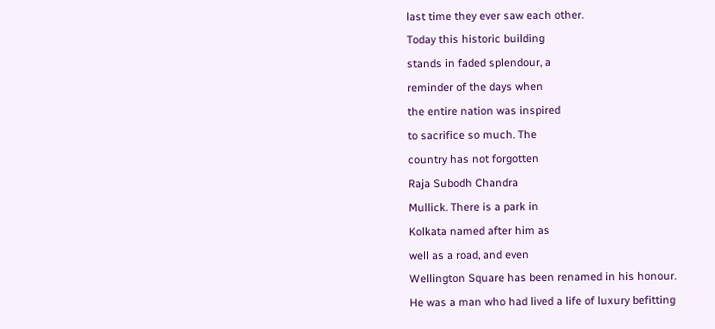last time they ever saw each other.
Today this historic building
stands in faded splendour, a
reminder of the days when
the entire nation was inspired
to sacrifice so much. The
country has not forgotten
Raja Subodh Chandra
Mullick. There is a park in
Kolkata named after him as
well as a road, and even
Wellington Square has been renamed in his honour.
He was a man who had lived a life of luxury befitting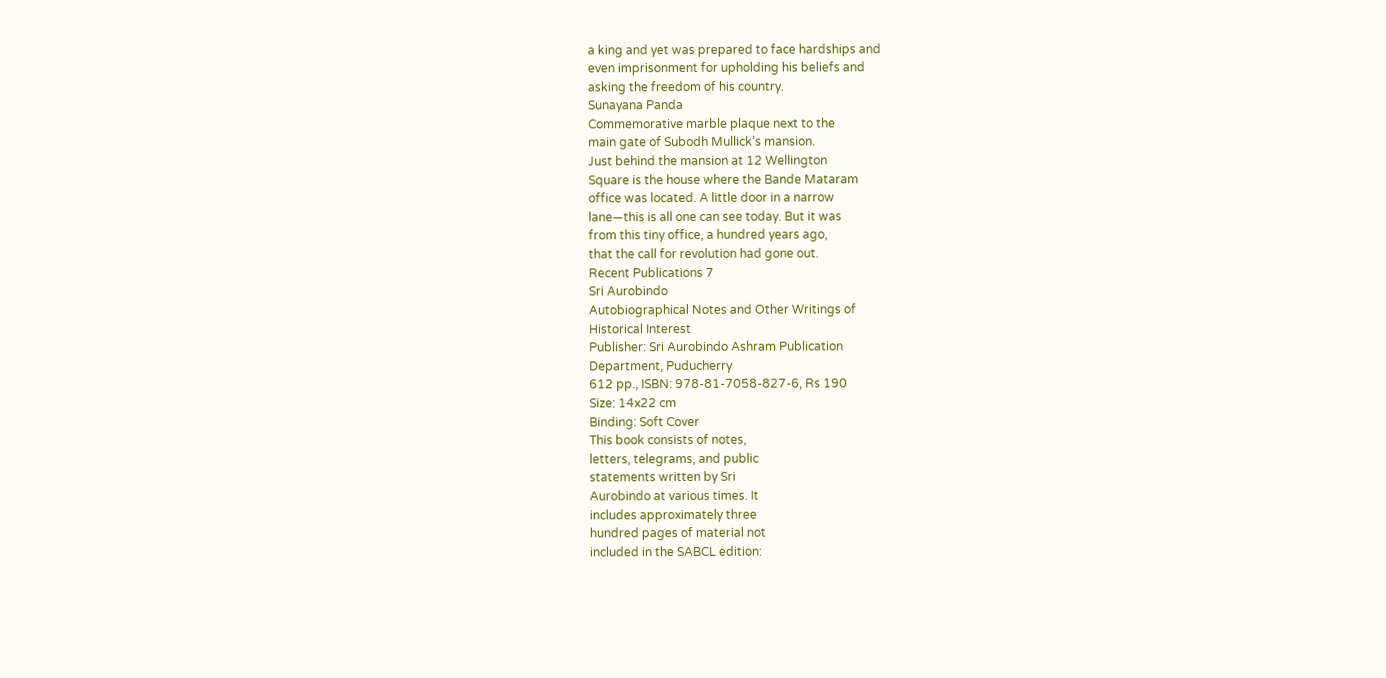a king and yet was prepared to face hardships and
even imprisonment for upholding his beliefs and
asking the freedom of his country.
Sunayana Panda
Commemorative marble plaque next to the
main gate of Subodh Mullick’s mansion.
Just behind the mansion at 12 Wellington
Square is the house where the Bande Mataram
office was located. A little door in a narrow
lane—this is all one can see today. But it was
from this tiny office, a hundred years ago,
that the call for revolution had gone out.
Recent Publications 7
Sri Aurobindo
Autobiographical Notes and Other Writings of
Historical Interest
Publisher: Sri Aurobindo Ashram Publication
Department, Puducherry
612 pp., ISBN: 978-81-7058-827-6, Rs 190
Size: 14x22 cm
Binding: Soft Cover
This book consists of notes,
letters, telegrams, and public
statements written by Sri
Aurobindo at various times. It
includes approximately three
hundred pages of material not
included in the SABCL edition: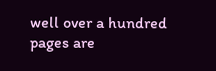well over a hundred pages are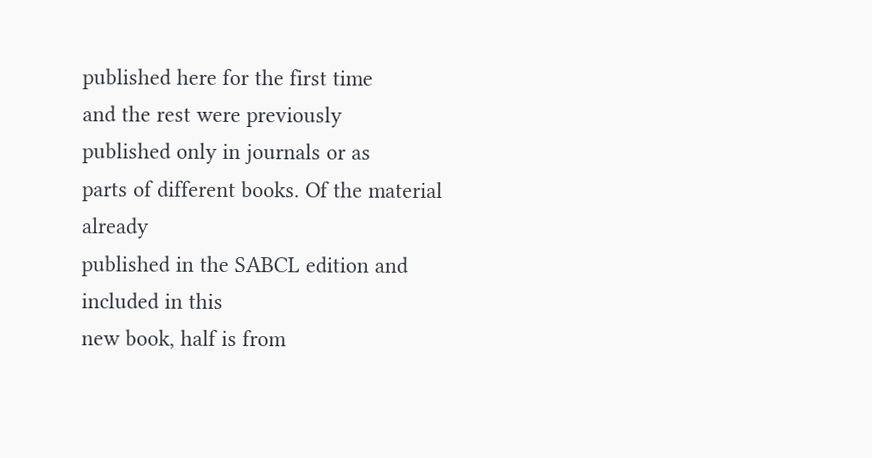published here for the first time
and the rest were previously
published only in journals or as
parts of different books. Of the material already
published in the SABCL edition and included in this
new book, half is from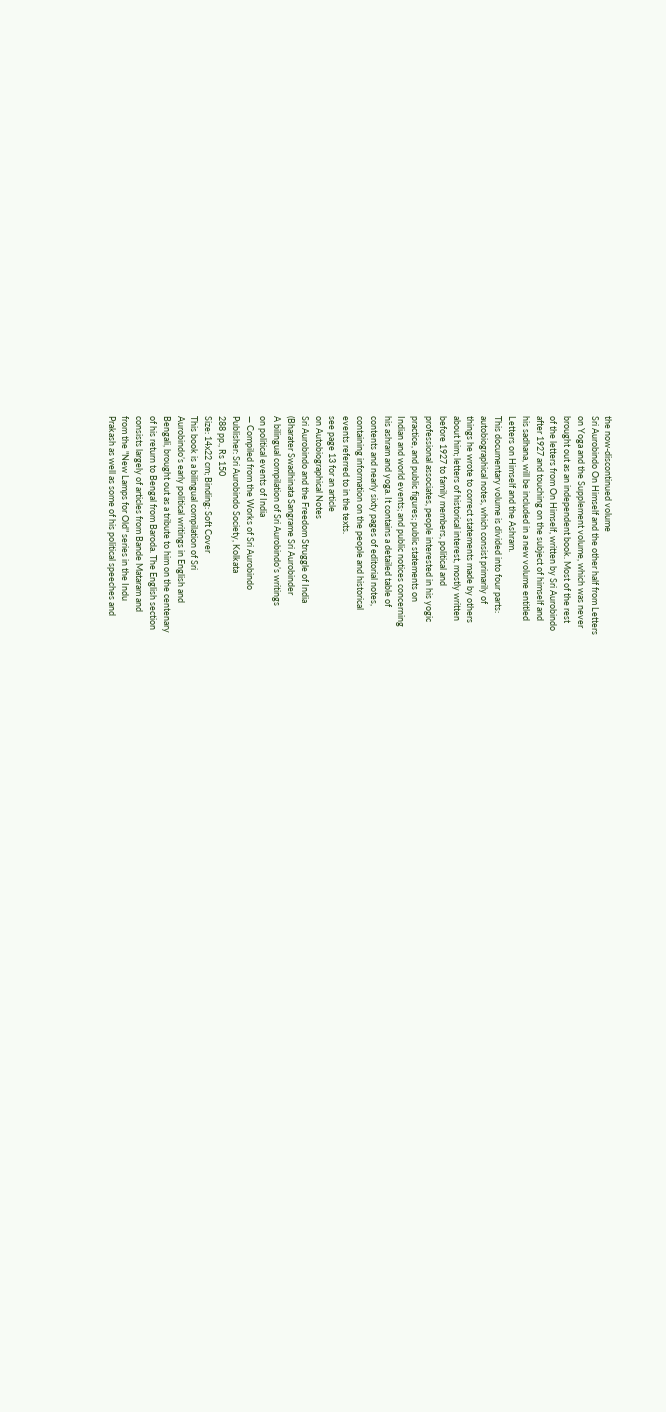the now-discontinued volume
Sri Aurobindo On Himself and the other half from Letters
on Yoga and the Supplement volume, which was never
brought out as an independent book. Most of the rest
of the letters from On Himself, written by Sri Aurobindo
after 1927 and touching on the subject of himself and
his sadhana, will be included in a new volume entitled
Letters on Himself and the Ashram.
This documentary volume is divided into four parts:
autobiographical notes, which consist primarily of
things he wrote to correct statements made by others
about him; letters of historical interest, mostly written
before 1927 to family members, political and
professional associates, people interested in his yogic
practice, and public figures; public statements on
Indian and world events; and public notices concerning
his ashram and yoga. It contains a detailed table of
contents and nearly sixty pages of editorial notes,
containing information on the people and historical
events referred to in the texts.
see page 13 for an article
on Autobiographical Notes
Sri Aurobindo and the Freedom Struggle of India
(Bharater Swadhinata Sangrame Sri Aurobinder
A bilingual compilation of Sri Aurobindo’s writings
on political events of India
— Compiled from the Works of Sri Aurobindo
Publisher: Sri Aurobindo Society, Kolkata
288 pp., Rs 150
Size: 14x22 cm; Binding: Soft Cover
This book is a bilingual compilation of Sri
Aurobindo’s early political writings in English and
Bengali, brought out as a tribute to him on the centenary
of his return to Bengal from Baroda. The English section
consists largely of articles from Bande Mataram and
from the "New Lamps for Old" series in the Indu
Prakash as well as some of his political speeches and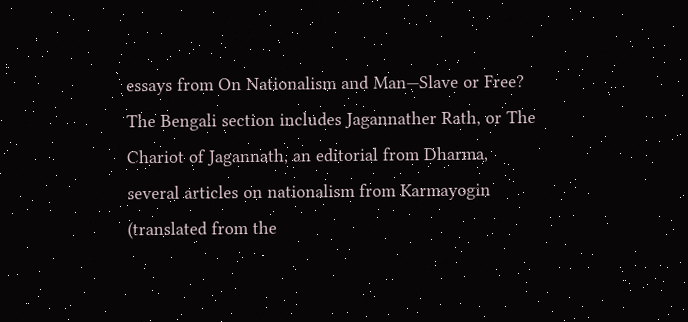essays from On Nationalism and Man—Slave or Free?
The Bengali section includes Jagannather Rath, or The
Chariot of Jagannath, an editorial from Dharma,
several articles on nationalism from Karmayogin
(translated from the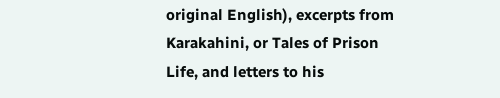original English), excerpts from
Karakahini, or Tales of Prison
Life, and letters to his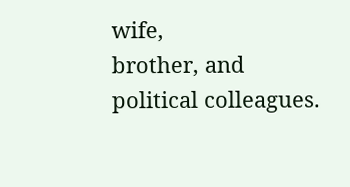wife,
brother, and political colleagues.